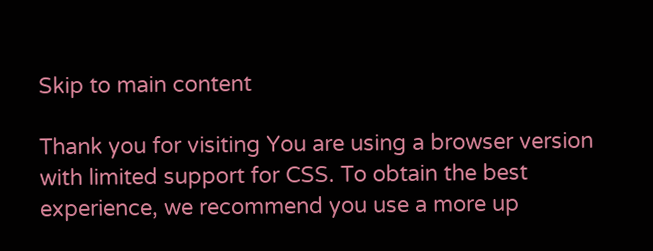Skip to main content

Thank you for visiting You are using a browser version with limited support for CSS. To obtain the best experience, we recommend you use a more up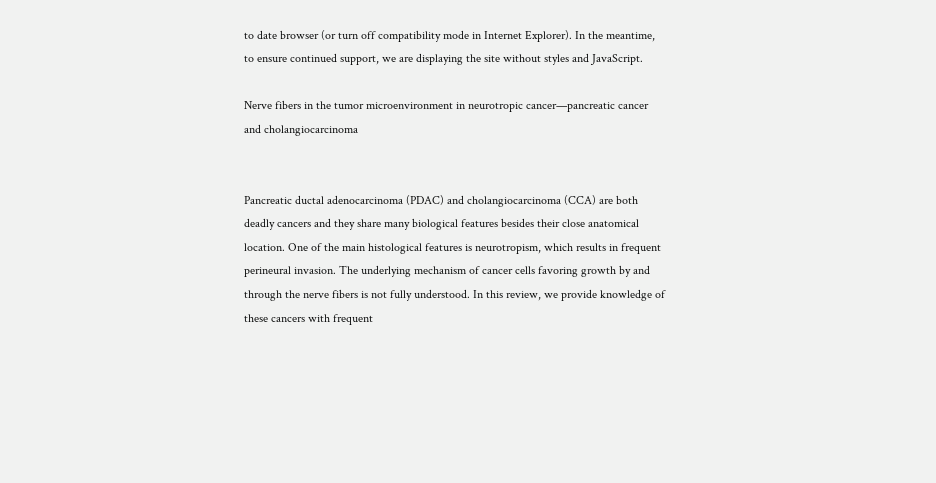to date browser (or turn off compatibility mode in Internet Explorer). In the meantime, to ensure continued support, we are displaying the site without styles and JavaScript.

Nerve fibers in the tumor microenvironment in neurotropic cancer—pancreatic cancer and cholangiocarcinoma


Pancreatic ductal adenocarcinoma (PDAC) and cholangiocarcinoma (CCA) are both deadly cancers and they share many biological features besides their close anatomical location. One of the main histological features is neurotropism, which results in frequent perineural invasion. The underlying mechanism of cancer cells favoring growth by and through the nerve fibers is not fully understood. In this review, we provide knowledge of these cancers with frequent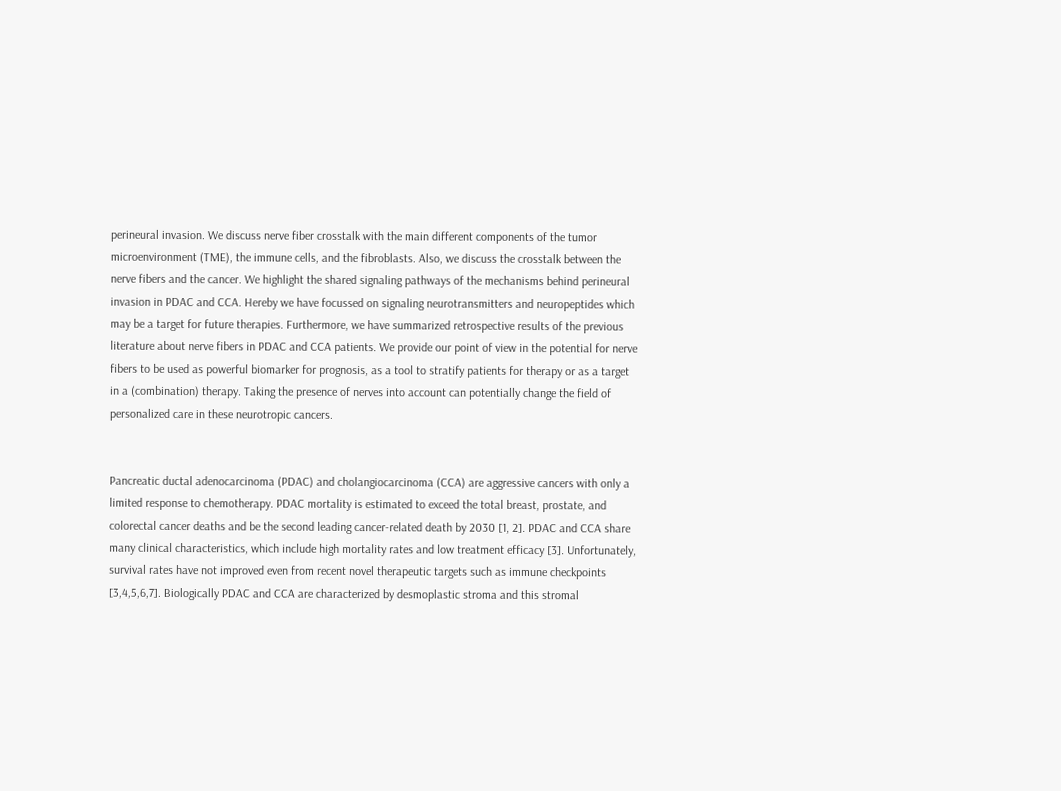perineural invasion. We discuss nerve fiber crosstalk with the main different components of the tumor microenvironment (TME), the immune cells, and the fibroblasts. Also, we discuss the crosstalk between the nerve fibers and the cancer. We highlight the shared signaling pathways of the mechanisms behind perineural invasion in PDAC and CCA. Hereby we have focussed on signaling neurotransmitters and neuropeptides which may be a target for future therapies. Furthermore, we have summarized retrospective results of the previous literature about nerve fibers in PDAC and CCA patients. We provide our point of view in the potential for nerve fibers to be used as powerful biomarker for prognosis, as a tool to stratify patients for therapy or as a target in a (combination) therapy. Taking the presence of nerves into account can potentially change the field of personalized care in these neurotropic cancers.


Pancreatic ductal adenocarcinoma (PDAC) and cholangiocarcinoma (CCA) are aggressive cancers with only a limited response to chemotherapy. PDAC mortality is estimated to exceed the total breast, prostate, and colorectal cancer deaths and be the second leading cancer-related death by 2030 [1, 2]. PDAC and CCA share many clinical characteristics, which include high mortality rates and low treatment efficacy [3]. Unfortunately, survival rates have not improved even from recent novel therapeutic targets such as immune checkpoints [3,4,5,6,7]. Biologically PDAC and CCA are characterized by desmoplastic stroma and this stromal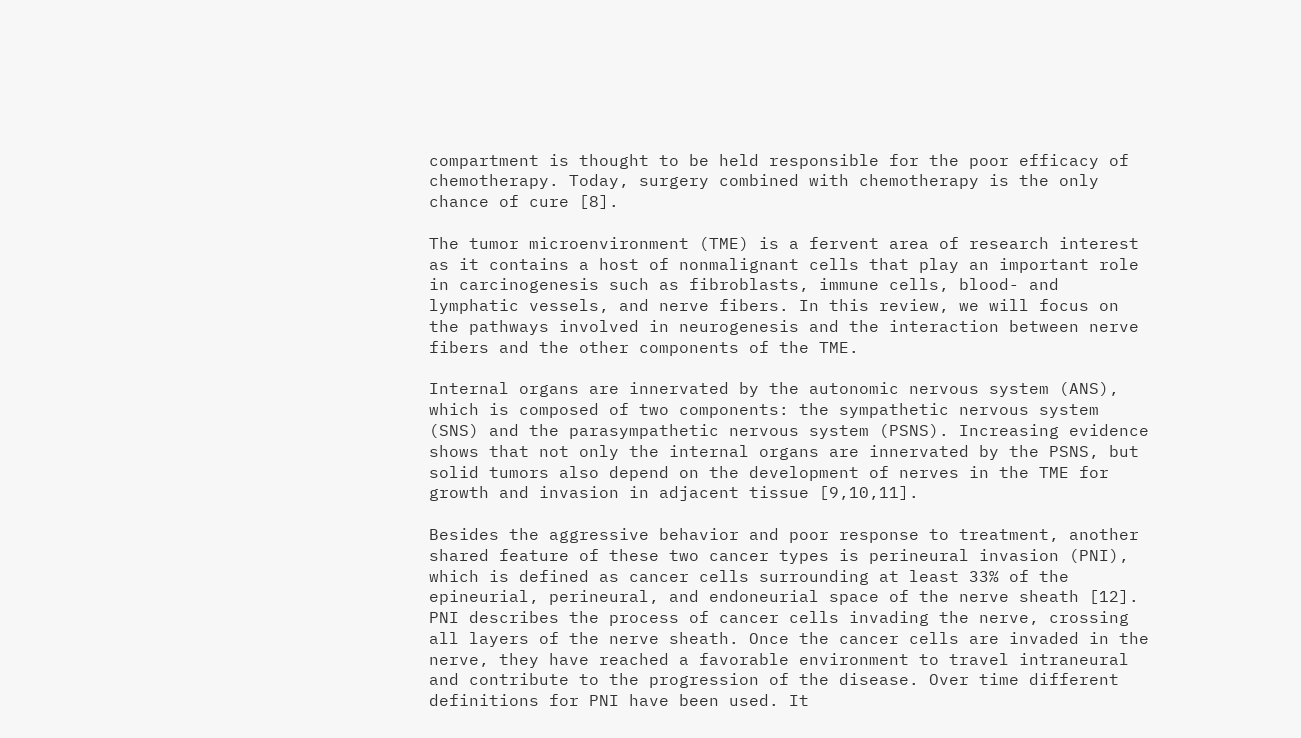compartment is thought to be held responsible for the poor efficacy of chemotherapy. Today, surgery combined with chemotherapy is the only chance of cure [8].

The tumor microenvironment (TME) is a fervent area of research interest as it contains a host of nonmalignant cells that play an important role in carcinogenesis such as fibroblasts, immune cells, blood- and lymphatic vessels, and nerve fibers. In this review, we will focus on the pathways involved in neurogenesis and the interaction between nerve fibers and the other components of the TME.

Internal organs are innervated by the autonomic nervous system (ANS), which is composed of two components: the sympathetic nervous system (SNS) and the parasympathetic nervous system (PSNS). Increasing evidence shows that not only the internal organs are innervated by the PSNS, but solid tumors also depend on the development of nerves in the TME for growth and invasion in adjacent tissue [9,10,11].

Besides the aggressive behavior and poor response to treatment, another shared feature of these two cancer types is perineural invasion (PNI), which is defined as cancer cells surrounding at least 33% of the epineurial, perineural, and endoneurial space of the nerve sheath [12]. PNI describes the process of cancer cells invading the nerve, crossing all layers of the nerve sheath. Once the cancer cells are invaded in the nerve, they have reached a favorable environment to travel intraneural and contribute to the progression of the disease. Over time different definitions for PNI have been used. It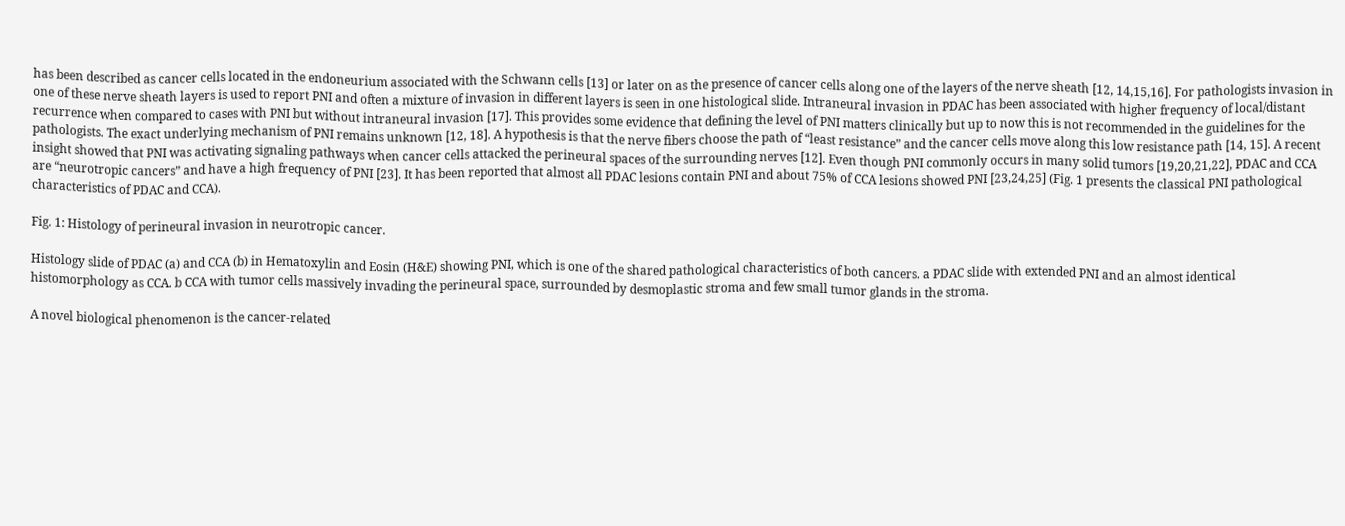has been described as cancer cells located in the endoneurium associated with the Schwann cells [13] or later on as the presence of cancer cells along one of the layers of the nerve sheath [12, 14,15,16]. For pathologists invasion in one of these nerve sheath layers is used to report PNI and often a mixture of invasion in different layers is seen in one histological slide. Intraneural invasion in PDAC has been associated with higher frequency of local/distant recurrence when compared to cases with PNI but without intraneural invasion [17]. This provides some evidence that defining the level of PNI matters clinically but up to now this is not recommended in the guidelines for the pathologists. The exact underlying mechanism of PNI remains unknown [12, 18]. A hypothesis is that the nerve fibers choose the path of “least resistance” and the cancer cells move along this low resistance path [14, 15]. A recent insight showed that PNI was activating signaling pathways when cancer cells attacked the perineural spaces of the surrounding nerves [12]. Even though PNI commonly occurs in many solid tumors [19,20,21,22], PDAC and CCA are “neurotropic cancers” and have a high frequency of PNI [23]. It has been reported that almost all PDAC lesions contain PNI and about 75% of CCA lesions showed PNI [23,24,25] (Fig. 1 presents the classical PNI pathological characteristics of PDAC and CCA).

Fig. 1: Histology of perineural invasion in neurotropic cancer.

Histology slide of PDAC (a) and CCA (b) in Hematoxylin and Eosin (H&E) showing PNI, which is one of the shared pathological characteristics of both cancers. a PDAC slide with extended PNI and an almost identical histomorphology as CCA. b CCA with tumor cells massively invading the perineural space, surrounded by desmoplastic stroma and few small tumor glands in the stroma.

A novel biological phenomenon is the cancer-related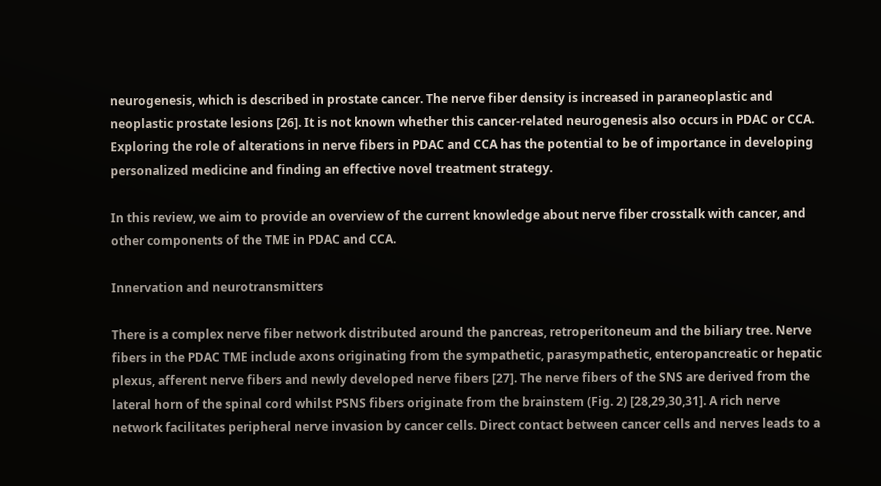neurogenesis, which is described in prostate cancer. The nerve fiber density is increased in paraneoplastic and neoplastic prostate lesions [26]. It is not known whether this cancer-related neurogenesis also occurs in PDAC or CCA. Exploring the role of alterations in nerve fibers in PDAC and CCA has the potential to be of importance in developing personalized medicine and finding an effective novel treatment strategy.

In this review, we aim to provide an overview of the current knowledge about nerve fiber crosstalk with cancer, and other components of the TME in PDAC and CCA.

Innervation and neurotransmitters

There is a complex nerve fiber network distributed around the pancreas, retroperitoneum and the biliary tree. Nerve fibers in the PDAC TME include axons originating from the sympathetic, parasympathetic, enteropancreatic or hepatic plexus, afferent nerve fibers and newly developed nerve fibers [27]. The nerve fibers of the SNS are derived from the lateral horn of the spinal cord whilst PSNS fibers originate from the brainstem (Fig. 2) [28,29,30,31]. A rich nerve network facilitates peripheral nerve invasion by cancer cells. Direct contact between cancer cells and nerves leads to a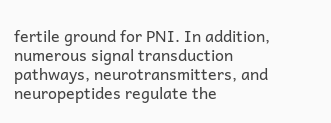fertile ground for PNI. In addition, numerous signal transduction pathways, neurotransmitters, and neuropeptides regulate the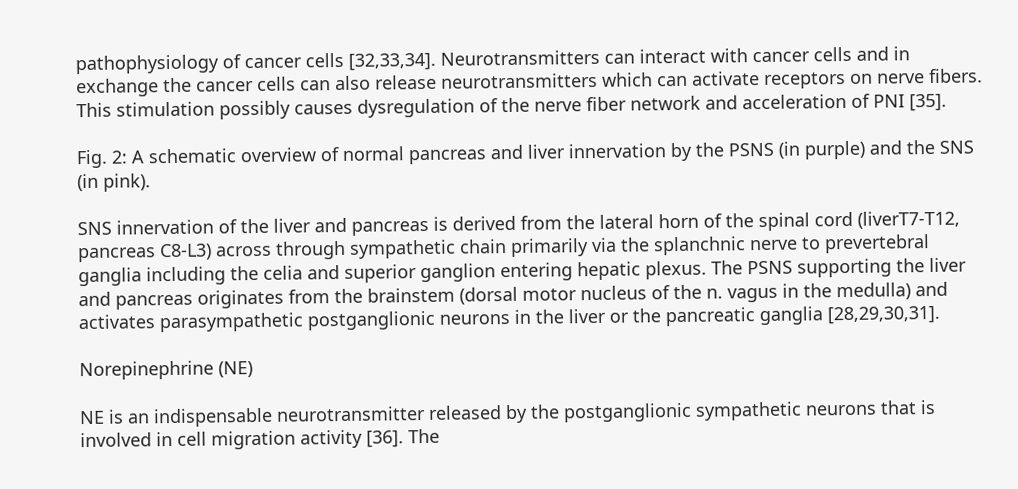pathophysiology of cancer cells [32,33,34]. Neurotransmitters can interact with cancer cells and in exchange the cancer cells can also release neurotransmitters which can activate receptors on nerve fibers. This stimulation possibly causes dysregulation of the nerve fiber network and acceleration of PNI [35].

Fig. 2: A schematic overview of normal pancreas and liver innervation by the PSNS (in purple) and the SNS (in pink).

SNS innervation of the liver and pancreas is derived from the lateral horn of the spinal cord (liverT7-T12, pancreas C8-L3) across through sympathetic chain primarily via the splanchnic nerve to prevertebral ganglia including the celia and superior ganglion entering hepatic plexus. The PSNS supporting the liver and pancreas originates from the brainstem (dorsal motor nucleus of the n. vagus in the medulla) and activates parasympathetic postganglionic neurons in the liver or the pancreatic ganglia [28,29,30,31].

Norepinephrine (NE)

NE is an indispensable neurotransmitter released by the postganglionic sympathetic neurons that is involved in cell migration activity [36]. The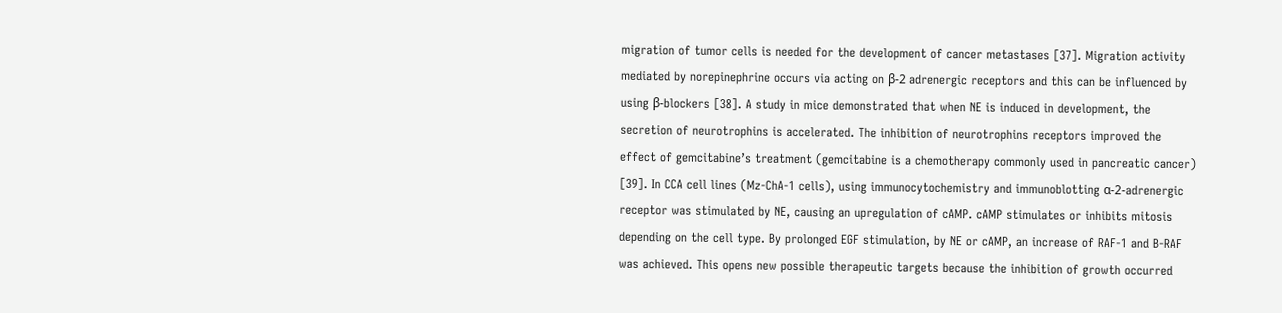migration of tumor cells is needed for the development of cancer metastases [37]. Migration activity mediated by norepinephrine occurs via acting on β-2 adrenergic receptors and this can be influenced by using β-blockers [38]. A study in mice demonstrated that when NE is induced in development, the secretion of neurotrophins is accelerated. The inhibition of neurotrophins receptors improved the effect of gemcitabine’s treatment (gemcitabine is a chemotherapy commonly used in pancreatic cancer) [39]. In CCA cell lines (Mz‐ChA‐1 cells), using immunocytochemistry and immunoblotting α-2‐adrenergic receptor was stimulated by NE, causing an upregulation of cAMP. cAMP stimulates or inhibits mitosis depending on the cell type. By prolonged EGF stimulation, by NE or cAMP, an increase of RAF-1 and B-RAF was achieved. This opens new possible therapeutic targets because the inhibition of growth occurred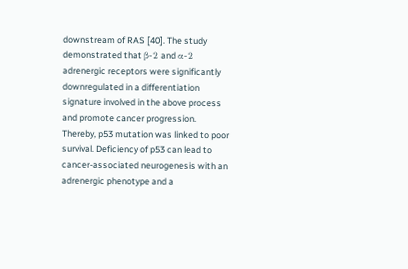downstream of RAS [40]. The study demonstrated that β-2 and α-2 adrenergic receptors were significantly downregulated in a differentiation signature involved in the above process and promote cancer progression. Thereby, p53 mutation was linked to poor survival. Deficiency of p53 can lead to cancer-associated neurogenesis with an adrenergic phenotype and a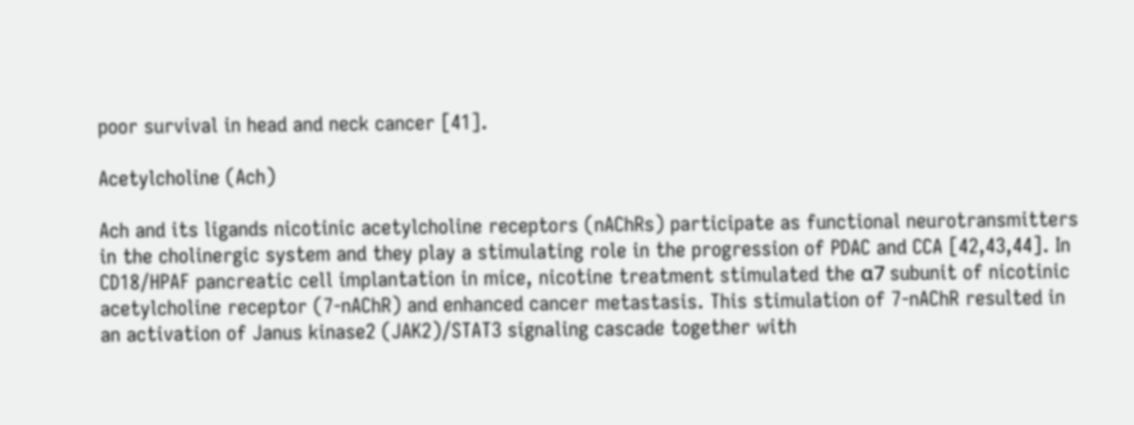poor survival in head and neck cancer [41].

Acetylcholine (Ach)

Ach and its ligands nicotinic acetylcholine receptors (nAChRs) participate as functional neurotransmitters in the cholinergic system and they play a stimulating role in the progression of PDAC and CCA [42,43,44]. In CD18/HPAF pancreatic cell implantation in mice, nicotine treatment stimulated the α7 subunit of nicotinic acetylcholine receptor (7-nAChR) and enhanced cancer metastasis. This stimulation of 7-nAChR resulted in an activation of Janus kinase2 (JAK2)/STAT3 signaling cascade together with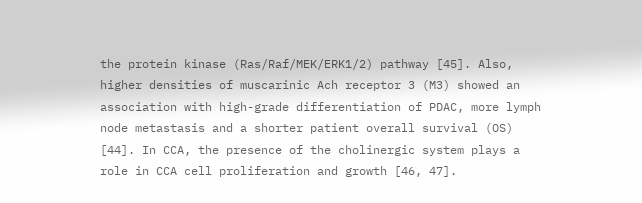the protein kinase (Ras/Raf/MEK/ERK1/2) pathway [45]. Also, higher densities of muscarinic Ach receptor 3 (M3) showed an association with high-grade differentiation of PDAC, more lymph node metastasis and a shorter patient overall survival (OS) [44]. In CCA, the presence of the cholinergic system plays a role in CCA cell proliferation and growth [46, 47].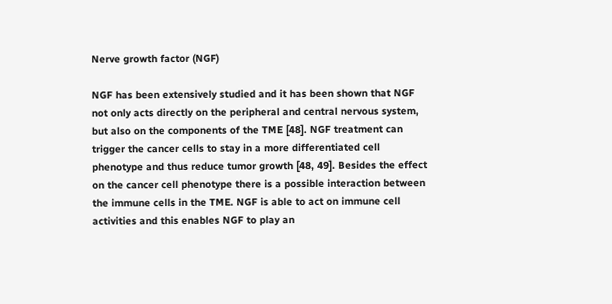Nerve growth factor (NGF)

NGF has been extensively studied and it has been shown that NGF not only acts directly on the peripheral and central nervous system, but also on the components of the TME [48]. NGF treatment can trigger the cancer cells to stay in a more differentiated cell phenotype and thus reduce tumor growth [48, 49]. Besides the effect on the cancer cell phenotype there is a possible interaction between the immune cells in the TME. NGF is able to act on immune cell activities and this enables NGF to play an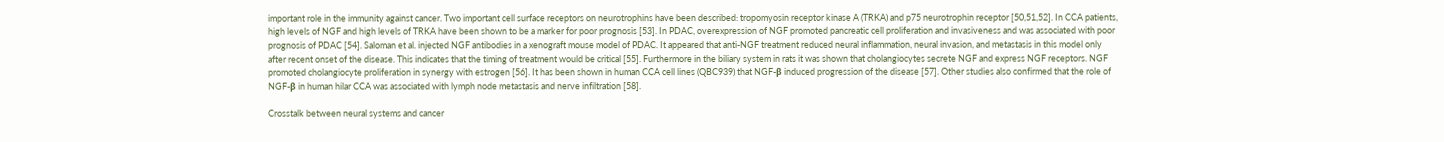important role in the immunity against cancer. Two important cell surface receptors on neurotrophins have been described: tropomyosin receptor kinase A (TRKA) and p75 neurotrophin receptor [50,51,52]. In CCA patients, high levels of NGF and high levels of TRKA have been shown to be a marker for poor prognosis [53]. In PDAC, overexpression of NGF promoted pancreatic cell proliferation and invasiveness and was associated with poor prognosis of PDAC [54]. Saloman et al. injected NGF antibodies in a xenograft mouse model of PDAC. It appeared that anti-NGF treatment reduced neural inflammation, neural invasion, and metastasis in this model only after recent onset of the disease. This indicates that the timing of treatment would be critical [55]. Furthermore in the biliary system in rats it was shown that cholangiocytes secrete NGF and express NGF receptors. NGF promoted cholangiocyte proliferation in synergy with estrogen [56]. It has been shown in human CCA cell lines (QBC939) that NGF-β induced progression of the disease [57]. Other studies also confirmed that the role of NGF-β in human hilar CCA was associated with lymph node metastasis and nerve infiltration [58].

Crosstalk between neural systems and cancer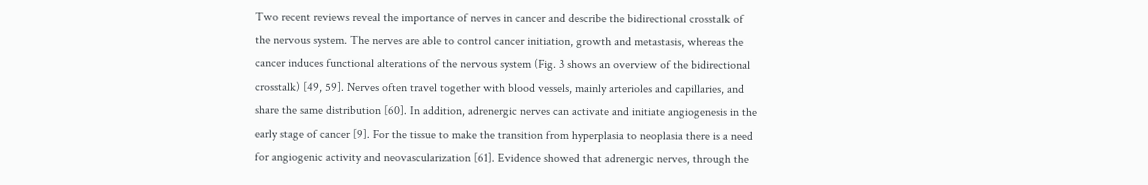Two recent reviews reveal the importance of nerves in cancer and describe the bidirectional crosstalk of the nervous system. The nerves are able to control cancer initiation, growth and metastasis, whereas the cancer induces functional alterations of the nervous system (Fig. 3 shows an overview of the bidirectional crosstalk) [49, 59]. Nerves often travel together with blood vessels, mainly arterioles and capillaries, and share the same distribution [60]. In addition, adrenergic nerves can activate and initiate angiogenesis in the early stage of cancer [9]. For the tissue to make the transition from hyperplasia to neoplasia there is a need for angiogenic activity and neovascularization [61]. Evidence showed that adrenergic nerves, through the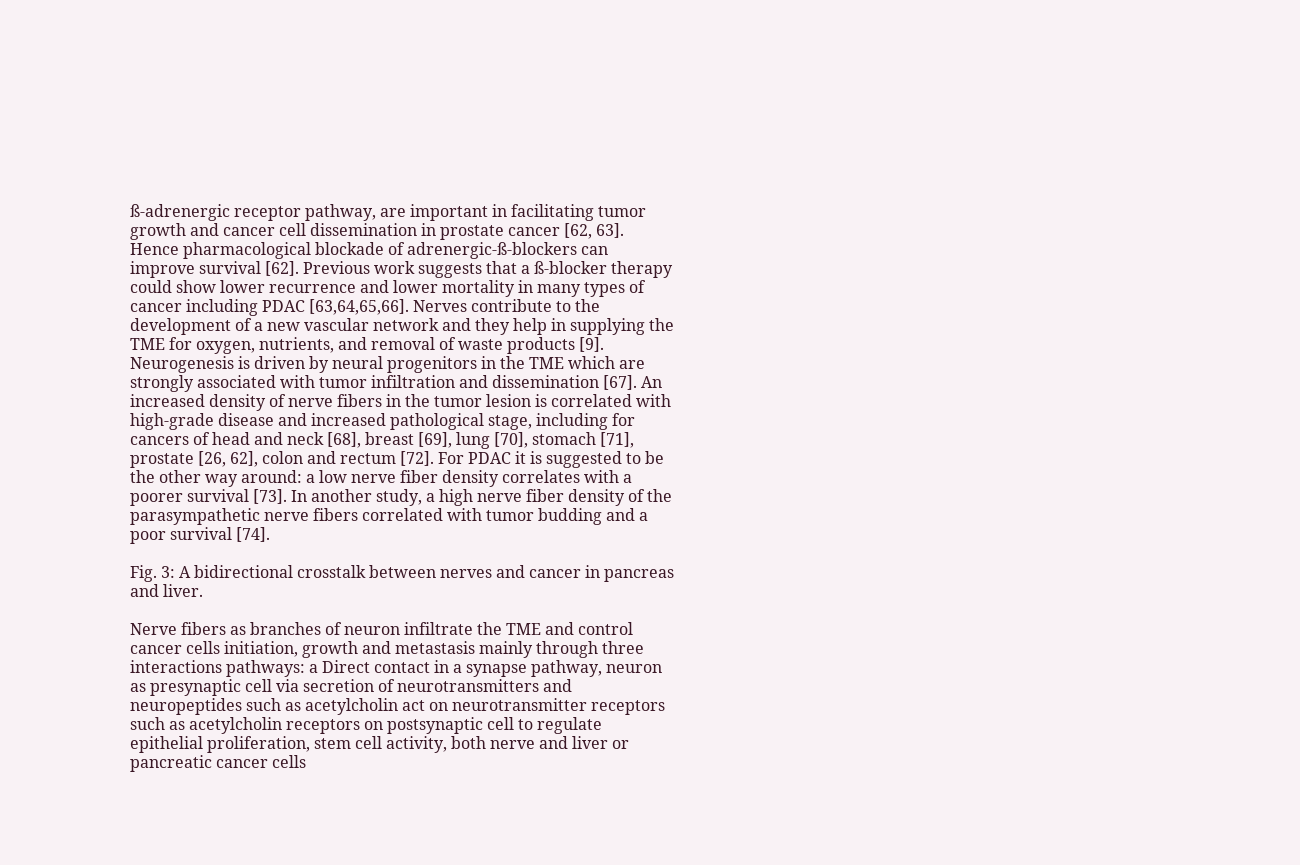ß-adrenergic receptor pathway, are important in facilitating tumor growth and cancer cell dissemination in prostate cancer [62, 63]. Hence pharmacological blockade of adrenergic-ß-blockers can improve survival [62]. Previous work suggests that a ß-blocker therapy could show lower recurrence and lower mortality in many types of cancer including PDAC [63,64,65,66]. Nerves contribute to the development of a new vascular network and they help in supplying the TME for oxygen, nutrients, and removal of waste products [9]. Neurogenesis is driven by neural progenitors in the TME which are strongly associated with tumor infiltration and dissemination [67]. An increased density of nerve fibers in the tumor lesion is correlated with high-grade disease and increased pathological stage, including for cancers of head and neck [68], breast [69], lung [70], stomach [71], prostate [26, 62], colon and rectum [72]. For PDAC it is suggested to be the other way around: a low nerve fiber density correlates with a poorer survival [73]. In another study, a high nerve fiber density of the parasympathetic nerve fibers correlated with tumor budding and a poor survival [74].

Fig. 3: A bidirectional crosstalk between nerves and cancer in pancreas and liver.

Nerve fibers as branches of neuron infiltrate the TME and control cancer cells initiation, growth and metastasis mainly through three interactions pathways: a Direct contact in a synapse pathway, neuron as presynaptic cell via secretion of neurotransmitters and neuropeptides such as acetylcholin act on neurotransmitter receptors such as acetylcholin receptors on postsynaptic cell to regulate epithelial proliferation, stem cell activity, both nerve and liver or pancreatic cancer cells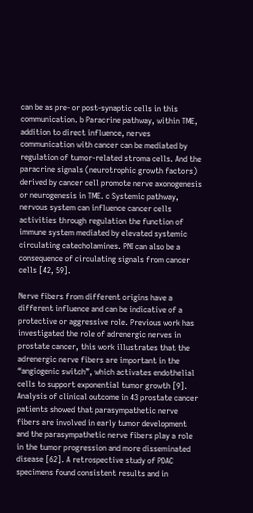can be as pre- or post-synaptic cells in this communication. b Paracrine pathway, within TME, addition to direct influence, nerves communication with cancer can be mediated by regulation of tumor-related stroma cells. And the paracrine signals (neurotrophic growth factors) derived by cancer cell promote nerve axonogenesis or neurogenesis in TME. c Systemic pathway, nervous system can influence cancer cells activities through regulation the function of immune system mediated by elevated systemic circulating catecholamines. PNI can also be a consequence of circulating signals from cancer cells [42, 59].

Nerve fibers from different origins have a different influence and can be indicative of a protective or aggressive role. Previous work has investigated the role of adrenergic nerves in prostate cancer, this work illustrates that the adrenergic nerve fibers are important in the “angiogenic switch”, which activates endothelial cells to support exponential tumor growth [9]. Analysis of clinical outcome in 43 prostate cancer patients showed that parasympathetic nerve fibers are involved in early tumor development and the parasympathetic nerve fibers play a role in the tumor progression and more disseminated disease [62]. A retrospective study of PDAC specimens found consistent results and in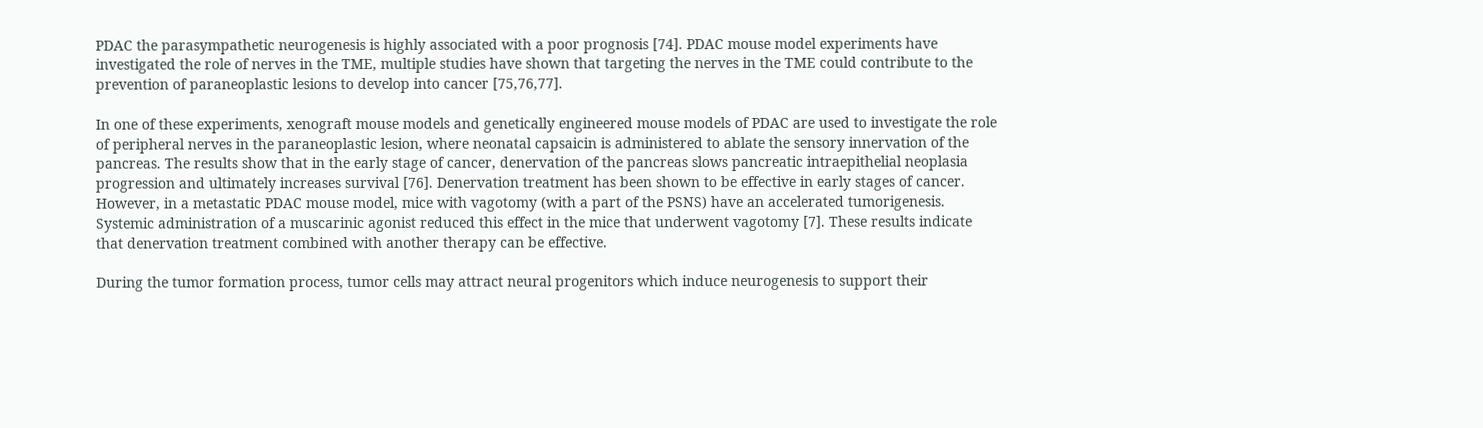PDAC the parasympathetic neurogenesis is highly associated with a poor prognosis [74]. PDAC mouse model experiments have investigated the role of nerves in the TME, multiple studies have shown that targeting the nerves in the TME could contribute to the prevention of paraneoplastic lesions to develop into cancer [75,76,77].

In one of these experiments, xenograft mouse models and genetically engineered mouse models of PDAC are used to investigate the role of peripheral nerves in the paraneoplastic lesion, where neonatal capsaicin is administered to ablate the sensory innervation of the pancreas. The results show that in the early stage of cancer, denervation of the pancreas slows pancreatic intraepithelial neoplasia progression and ultimately increases survival [76]. Denervation treatment has been shown to be effective in early stages of cancer. However, in a metastatic PDAC mouse model, mice with vagotomy (with a part of the PSNS) have an accelerated tumorigenesis. Systemic administration of a muscarinic agonist reduced this effect in the mice that underwent vagotomy [7]. These results indicate that denervation treatment combined with another therapy can be effective.

During the tumor formation process, tumor cells may attract neural progenitors which induce neurogenesis to support their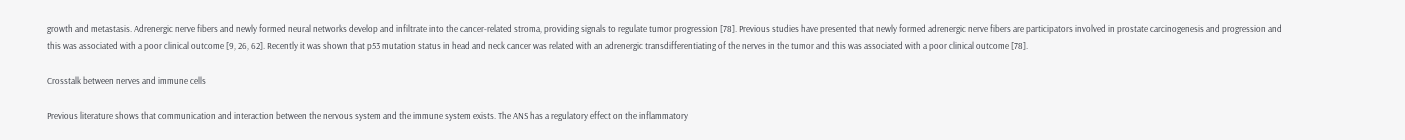growth and metastasis. Adrenergic nerve fibers and newly formed neural networks develop and infiltrate into the cancer-related stroma, providing signals to regulate tumor progression [78]. Previous studies have presented that newly formed adrenergic nerve fibers are participators involved in prostate carcinogenesis and progression and this was associated with a poor clinical outcome [9, 26, 62]. Recently it was shown that p53 mutation status in head and neck cancer was related with an adrenergic transdifferentiating of the nerves in the tumor and this was associated with a poor clinical outcome [78].

Crosstalk between nerves and immune cells

Previous literature shows that communication and interaction between the nervous system and the immune system exists. The ANS has a regulatory effect on the inflammatory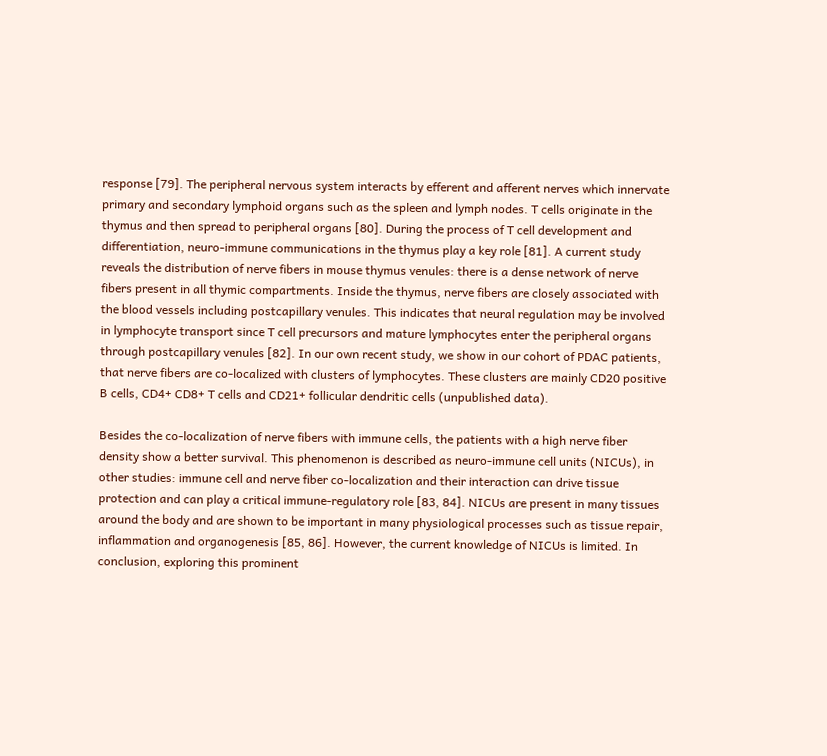response [79]. The peripheral nervous system interacts by efferent and afferent nerves which innervate primary and secondary lymphoid organs such as the spleen and lymph nodes. T cells originate in the thymus and then spread to peripheral organs [80]. During the process of T cell development and differentiation, neuro-immune communications in the thymus play a key role [81]. A current study reveals the distribution of nerve fibers in mouse thymus venules: there is a dense network of nerve fibers present in all thymic compartments. Inside the thymus, nerve fibers are closely associated with the blood vessels including postcapillary venules. This indicates that neural regulation may be involved in lymphocyte transport since T cell precursors and mature lymphocytes enter the peripheral organs through postcapillary venules [82]. In our own recent study, we show in our cohort of PDAC patients, that nerve fibers are co-localized with clusters of lymphocytes. These clusters are mainly CD20 positive B cells, CD4+ CD8+ T cells and CD21+ follicular dendritic cells (unpublished data).

Besides the co-localization of nerve fibers with immune cells, the patients with a high nerve fiber density show a better survival. This phenomenon is described as neuro-immune cell units (NICUs), in other studies: immune cell and nerve fiber co-localization and their interaction can drive tissue protection and can play a critical immune-regulatory role [83, 84]. NICUs are present in many tissues around the body and are shown to be important in many physiological processes such as tissue repair, inflammation and organogenesis [85, 86]. However, the current knowledge of NICUs is limited. In conclusion, exploring this prominent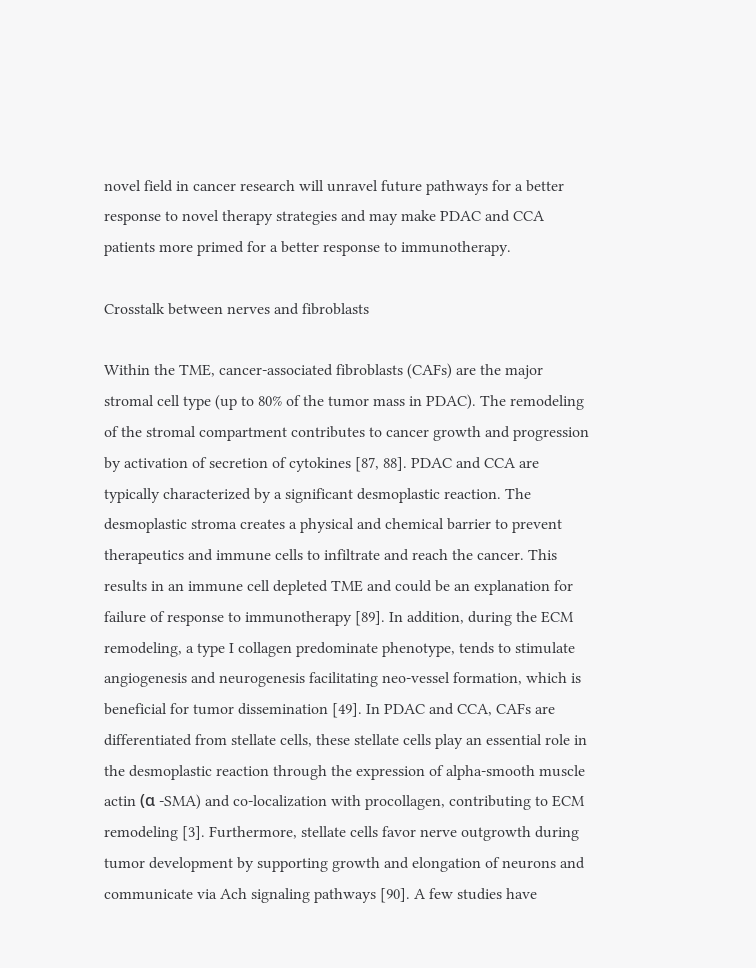novel field in cancer research will unravel future pathways for a better response to novel therapy strategies and may make PDAC and CCA patients more primed for a better response to immunotherapy.

Crosstalk between nerves and fibroblasts

Within the TME, cancer-associated fibroblasts (CAFs) are the major stromal cell type (up to 80% of the tumor mass in PDAC). The remodeling of the stromal compartment contributes to cancer growth and progression by activation of secretion of cytokines [87, 88]. PDAC and CCA are typically characterized by a significant desmoplastic reaction. The desmoplastic stroma creates a physical and chemical barrier to prevent therapeutics and immune cells to infiltrate and reach the cancer. This results in an immune cell depleted TME and could be an explanation for failure of response to immunotherapy [89]. In addition, during the ECM remodeling, a type I collagen predominate phenotype, tends to stimulate angiogenesis and neurogenesis facilitating neo-vessel formation, which is beneficial for tumor dissemination [49]. In PDAC and CCA, CAFs are differentiated from stellate cells, these stellate cells play an essential role in the desmoplastic reaction through the expression of alpha-smooth muscle actin (α -SMA) and co-localization with procollagen, contributing to ECM remodeling [3]. Furthermore, stellate cells favor nerve outgrowth during tumor development by supporting growth and elongation of neurons and communicate via Ach signaling pathways [90]. A few studies have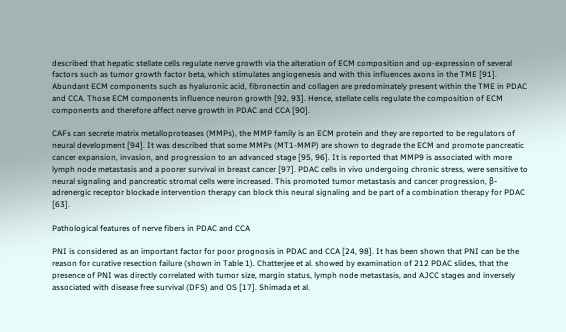described that hepatic stellate cells regulate nerve growth via the alteration of ECM composition and up-expression of several factors such as tumor growth factor beta, which stimulates angiogenesis and with this influences axons in the TME [91]. Abundant ECM components such as hyaluronic acid, fibronectin and collagen are predominately present within the TME in PDAC and CCA. Those ECM components influence neuron growth [92, 93]. Hence, stellate cells regulate the composition of ECM components and therefore affect nerve growth in PDAC and CCA [90].

CAFs can secrete matrix metalloproteases (MMPs), the MMP family is an ECM protein and they are reported to be regulators of neural development [94]. It was described that some MMPs (MT1-MMP) are shown to degrade the ECM and promote pancreatic cancer expansion, invasion, and progression to an advanced stage [95, 96]. It is reported that MMP9 is associated with more lymph node metastasis and a poorer survival in breast cancer [97]. PDAC cells in vivo undergoing chronic stress, were sensitive to neural signaling and pancreatic stromal cells were increased. This promoted tumor metastasis and cancer progression, β-adrenergic receptor blockade intervention therapy can block this neural signaling and be part of a combination therapy for PDAC [63].

Pathological features of nerve fibers in PDAC and CCA

PNI is considered as an important factor for poor prognosis in PDAC and CCA [24, 98]. It has been shown that PNI can be the reason for curative resection failure (shown in Table 1). Chatterjee et al. showed by examination of 212 PDAC slides, that the presence of PNI was directly correlated with tumor size, margin status, lymph node metastasis, and AJCC stages and inversely associated with disease free survival (DFS) and OS [17]. Shimada et al.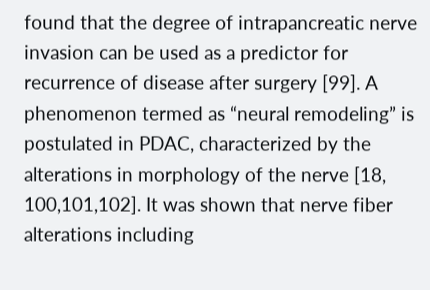found that the degree of intrapancreatic nerve invasion can be used as a predictor for recurrence of disease after surgery [99]. A phenomenon termed as “neural remodeling” is postulated in PDAC, characterized by the alterations in morphology of the nerve [18, 100,101,102]. It was shown that nerve fiber alterations including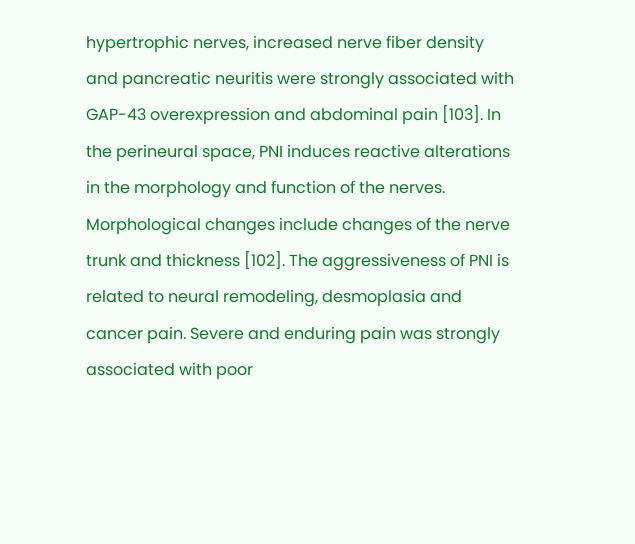hypertrophic nerves, increased nerve fiber density and pancreatic neuritis were strongly associated with GAP-43 overexpression and abdominal pain [103]. In the perineural space, PNI induces reactive alterations in the morphology and function of the nerves. Morphological changes include changes of the nerve trunk and thickness [102]. The aggressiveness of PNI is related to neural remodeling, desmoplasia and cancer pain. Severe and enduring pain was strongly associated with poor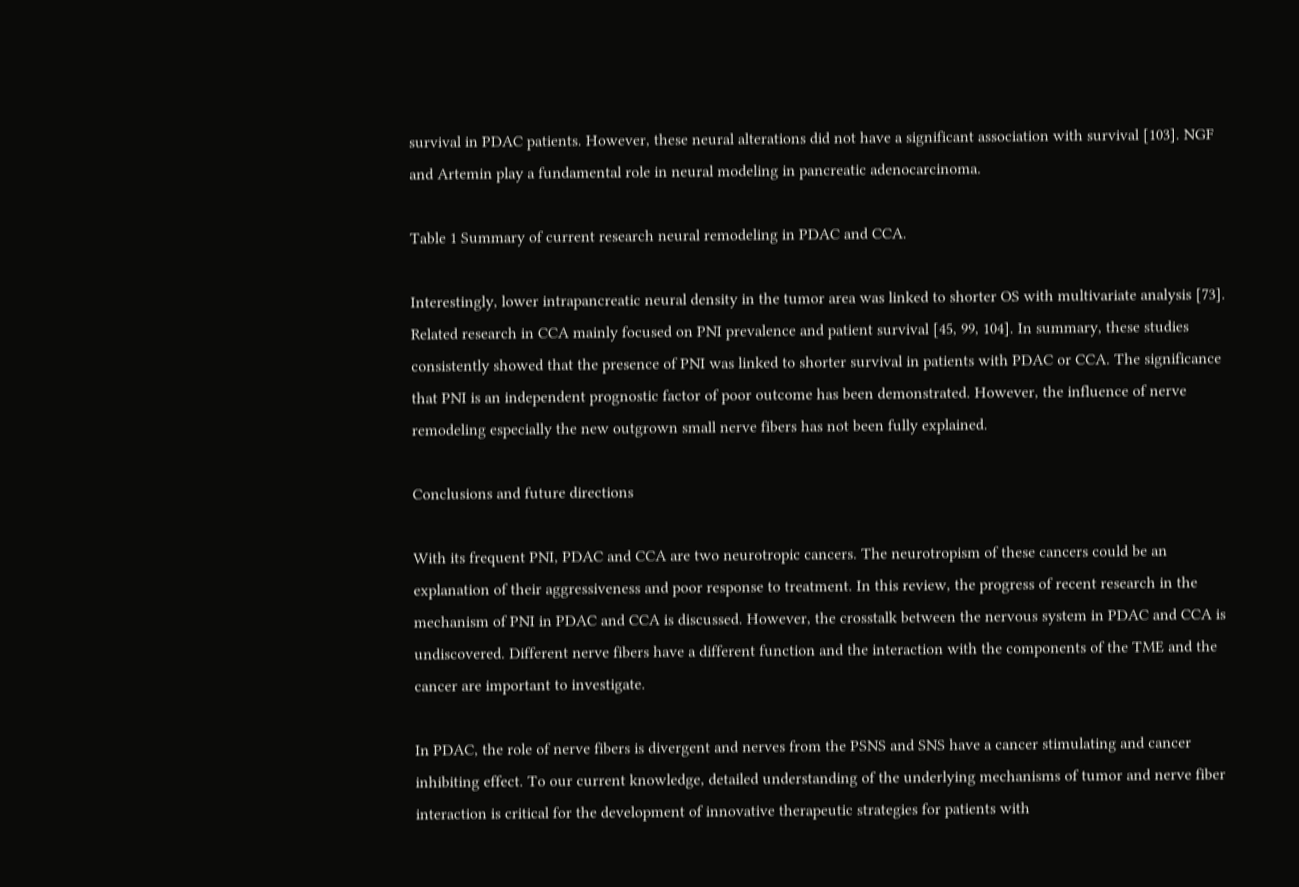survival in PDAC patients. However, these neural alterations did not have a significant association with survival [103]. NGF and Artemin play a fundamental role in neural modeling in pancreatic adenocarcinoma.

Table 1 Summary of current research neural remodeling in PDAC and CCA.

Interestingly, lower intrapancreatic neural density in the tumor area was linked to shorter OS with multivariate analysis [73]. Related research in CCA mainly focused on PNI prevalence and patient survival [45, 99, 104]. In summary, these studies consistently showed that the presence of PNI was linked to shorter survival in patients with PDAC or CCA. The significance that PNI is an independent prognostic factor of poor outcome has been demonstrated. However, the influence of nerve remodeling especially the new outgrown small nerve fibers has not been fully explained.

Conclusions and future directions

With its frequent PNI, PDAC and CCA are two neurotropic cancers. The neurotropism of these cancers could be an explanation of their aggressiveness and poor response to treatment. In this review, the progress of recent research in the mechanism of PNI in PDAC and CCA is discussed. However, the crosstalk between the nervous system in PDAC and CCA is undiscovered. Different nerve fibers have a different function and the interaction with the components of the TME and the cancer are important to investigate.

In PDAC, the role of nerve fibers is divergent and nerves from the PSNS and SNS have a cancer stimulating and cancer inhibiting effect. To our current knowledge, detailed understanding of the underlying mechanisms of tumor and nerve fiber interaction is critical for the development of innovative therapeutic strategies for patients with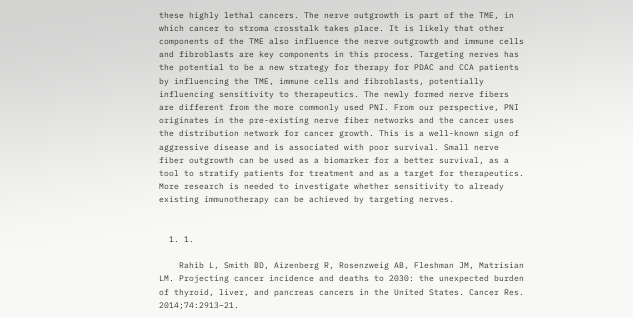these highly lethal cancers. The nerve outgrowth is part of the TME, in which cancer to stroma crosstalk takes place. It is likely that other components of the TME also influence the nerve outgrowth and immune cells and fibroblasts are key components in this process. Targeting nerves has the potential to be a new strategy for therapy for PDAC and CCA patients by influencing the TME, immune cells and fibroblasts, potentially influencing sensitivity to therapeutics. The newly formed nerve fibers are different from the more commonly used PNI. From our perspective, PNI originates in the pre-existing nerve fiber networks and the cancer uses the distribution network for cancer growth. This is a well-known sign of aggressive disease and is associated with poor survival. Small nerve fiber outgrowth can be used as a biomarker for a better survival, as a tool to stratify patients for treatment and as a target for therapeutics. More research is needed to investigate whether sensitivity to already existing immunotherapy can be achieved by targeting nerves.


  1. 1.

    Rahib L, Smith BD, Aizenberg R, Rosenzweig AB, Fleshman JM, Matrisian LM. Projecting cancer incidence and deaths to 2030: the unexpected burden of thyroid, liver, and pancreas cancers in the United States. Cancer Res. 2014;74:2913–21.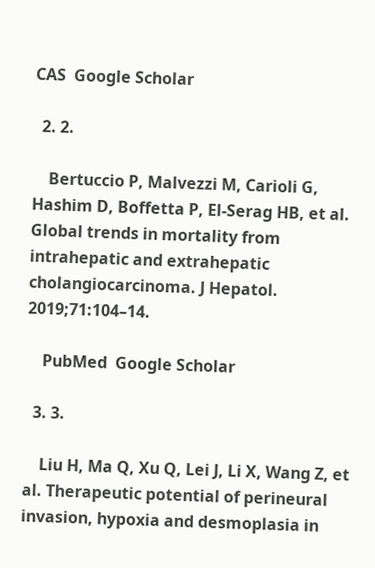CAS  Google Scholar

  2. 2.

    Bertuccio P, Malvezzi M, Carioli G, Hashim D, Boffetta P, El-Serag HB, et al. Global trends in mortality from intrahepatic and extrahepatic cholangiocarcinoma. J Hepatol. 2019;71:104–14.

    PubMed  Google Scholar

  3. 3.

    Liu H, Ma Q, Xu Q, Lei J, Li X, Wang Z, et al. Therapeutic potential of perineural invasion, hypoxia and desmoplasia in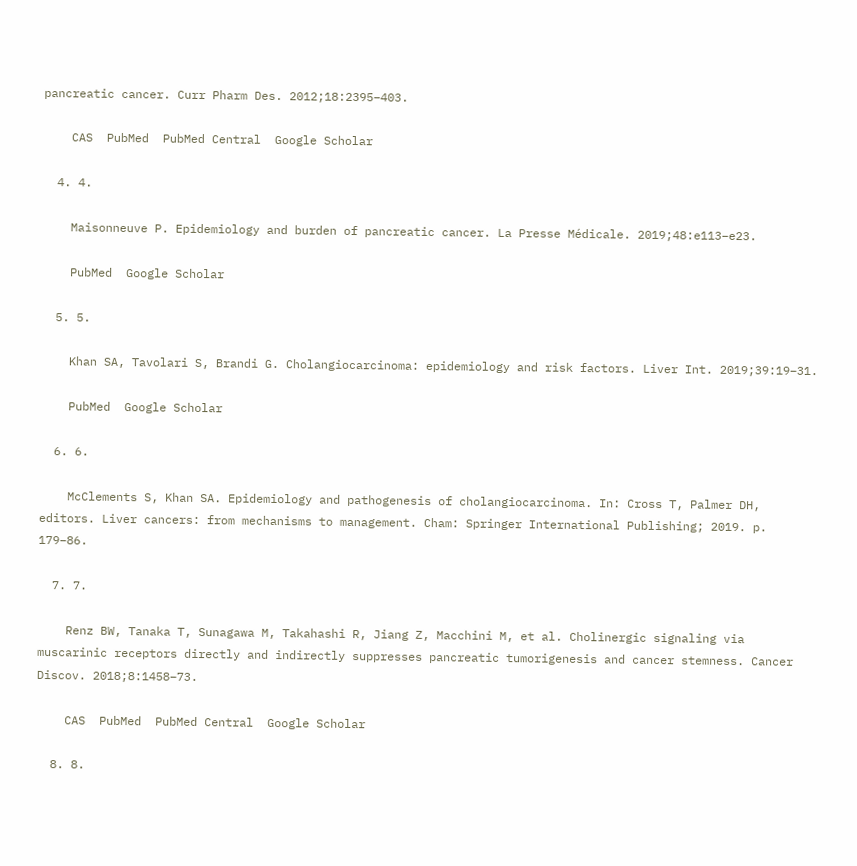pancreatic cancer. Curr Pharm Des. 2012;18:2395–403.

    CAS  PubMed  PubMed Central  Google Scholar

  4. 4.

    Maisonneuve P. Epidemiology and burden of pancreatic cancer. La Presse Médicale. 2019;48:e113–e23.

    PubMed  Google Scholar

  5. 5.

    Khan SA, Tavolari S, Brandi G. Cholangiocarcinoma: epidemiology and risk factors. Liver Int. 2019;39:19–31.

    PubMed  Google Scholar

  6. 6.

    McClements S, Khan SA. Epidemiology and pathogenesis of cholangiocarcinoma. In: Cross T, Palmer DH, editors. Liver cancers: from mechanisms to management. Cham: Springer International Publishing; 2019. p. 179–86.

  7. 7.

    Renz BW, Tanaka T, Sunagawa M, Takahashi R, Jiang Z, Macchini M, et al. Cholinergic signaling via muscarinic receptors directly and indirectly suppresses pancreatic tumorigenesis and cancer stemness. Cancer Discov. 2018;8:1458–73.

    CAS  PubMed  PubMed Central  Google Scholar

  8. 8.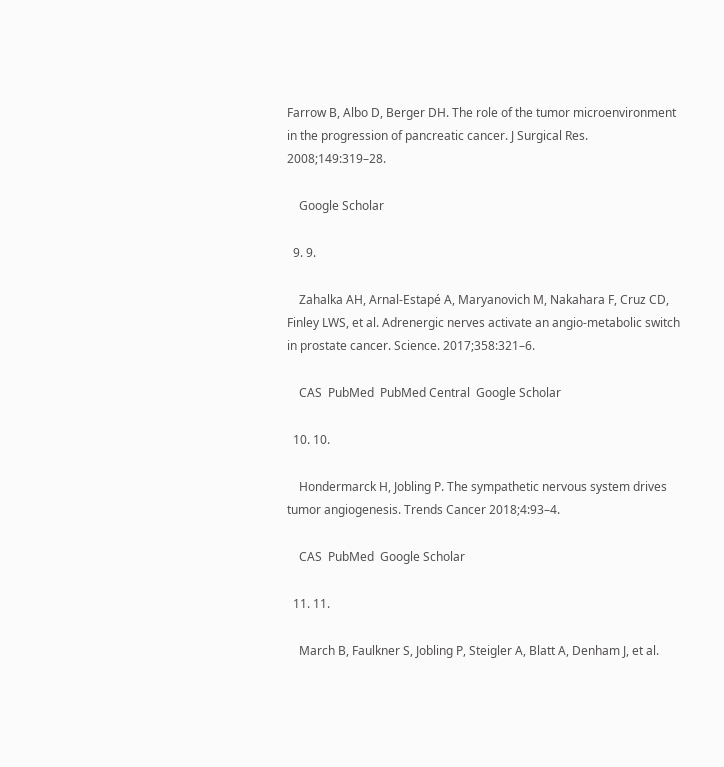Farrow B, Albo D, Berger DH. The role of the tumor microenvironment in the progression of pancreatic cancer. J Surgical Res. 2008;149:319–28.

    Google Scholar

  9. 9.

    Zahalka AH, Arnal-Estapé A, Maryanovich M, Nakahara F, Cruz CD, Finley LWS, et al. Adrenergic nerves activate an angio-metabolic switch in prostate cancer. Science. 2017;358:321–6.

    CAS  PubMed  PubMed Central  Google Scholar

  10. 10.

    Hondermarck H, Jobling P. The sympathetic nervous system drives tumor angiogenesis. Trends Cancer 2018;4:93–4.

    CAS  PubMed  Google Scholar

  11. 11.

    March B, Faulkner S, Jobling P, Steigler A, Blatt A, Denham J, et al.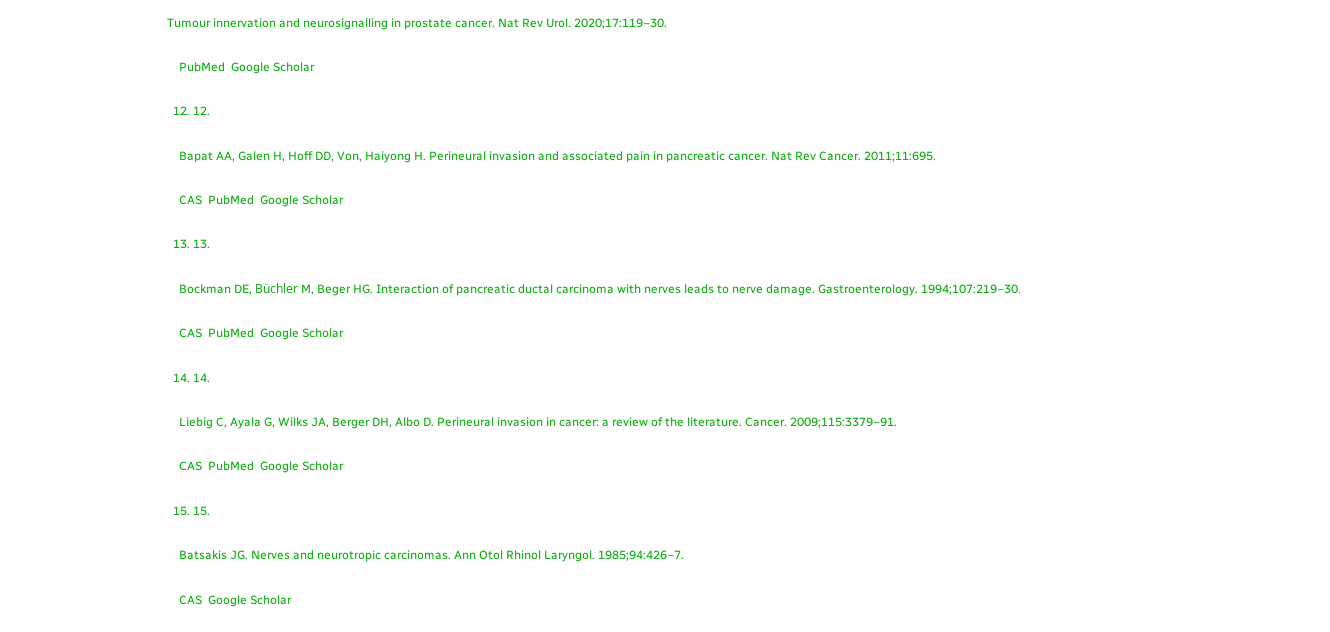Tumour innervation and neurosignalling in prostate cancer. Nat Rev Urol. 2020;17:119–30.

    PubMed  Google Scholar

  12. 12.

    Bapat AA, Galen H, Hoff DD, Von, Haiyong H. Perineural invasion and associated pain in pancreatic cancer. Nat Rev Cancer. 2011;11:695.

    CAS  PubMed  Google Scholar

  13. 13.

    Bockman DE, Büchler M, Beger HG. Interaction of pancreatic ductal carcinoma with nerves leads to nerve damage. Gastroenterology. 1994;107:219–30.

    CAS  PubMed  Google Scholar

  14. 14.

    Liebig C, Ayala G, Wilks JA, Berger DH, Albo D. Perineural invasion in cancer: a review of the literature. Cancer. 2009;115:3379–91.

    CAS  PubMed  Google Scholar

  15. 15.

    Batsakis JG. Nerves and neurotropic carcinomas. Ann Otol Rhinol Laryngol. 1985;94:426–7.

    CAS  Google Scholar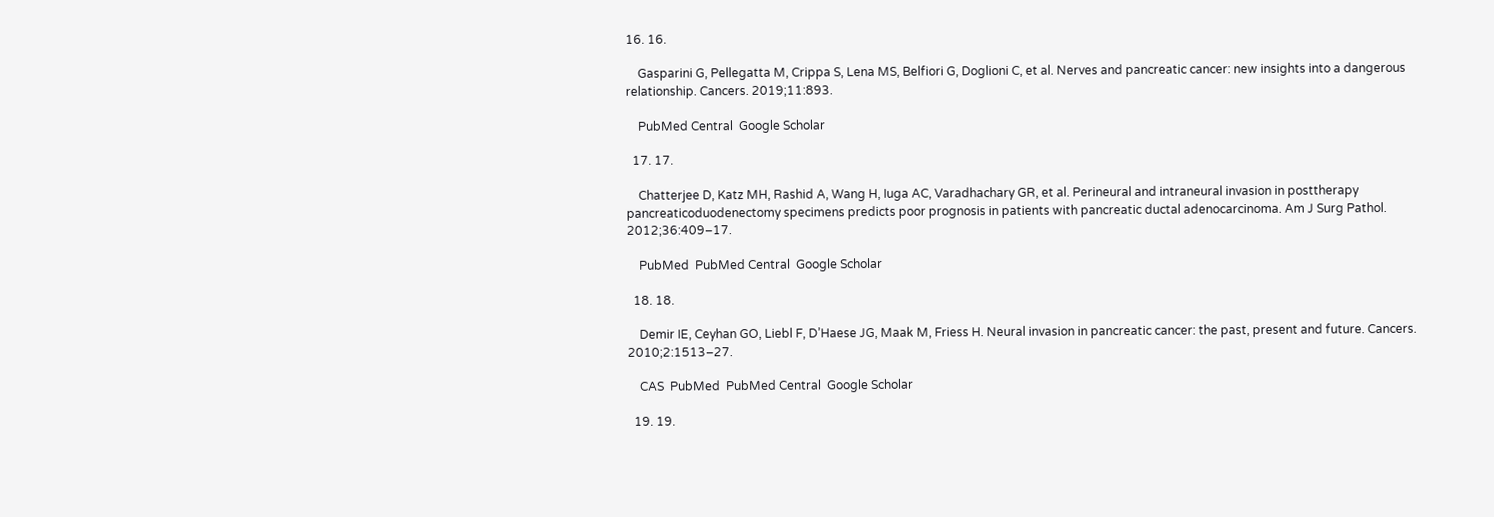16. 16.

    Gasparini G, Pellegatta M, Crippa S, Lena MS, Belfiori G, Doglioni C, et al. Nerves and pancreatic cancer: new insights into a dangerous relationship. Cancers. 2019;11:893.

    PubMed Central  Google Scholar

  17. 17.

    Chatterjee D, Katz MH, Rashid A, Wang H, Iuga AC, Varadhachary GR, et al. Perineural and intraneural invasion in posttherapy pancreaticoduodenectomy specimens predicts poor prognosis in patients with pancreatic ductal adenocarcinoma. Am J Surg Pathol. 2012;36:409–17.

    PubMed  PubMed Central  Google Scholar

  18. 18.

    Demir IE, Ceyhan GO, Liebl F, D’Haese JG, Maak M, Friess H. Neural invasion in pancreatic cancer: the past, present and future. Cancers. 2010;2:1513–27.

    CAS  PubMed  PubMed Central  Google Scholar

  19. 19.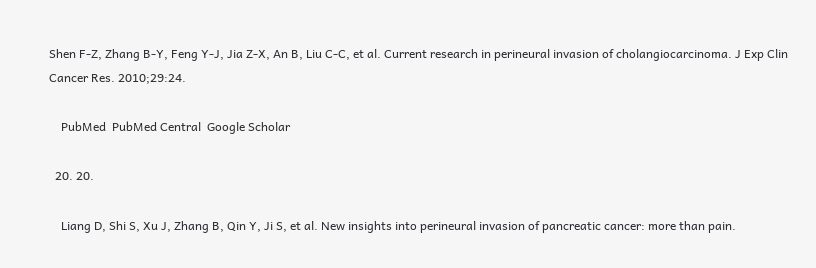Shen F-Z, Zhang B-Y, Feng Y-J, Jia Z-X, An B, Liu C-C, et al. Current research in perineural invasion of cholangiocarcinoma. J Exp Clin Cancer Res. 2010;29:24.

    PubMed  PubMed Central  Google Scholar

  20. 20.

    Liang D, Shi S, Xu J, Zhang B, Qin Y, Ji S, et al. New insights into perineural invasion of pancreatic cancer: more than pain.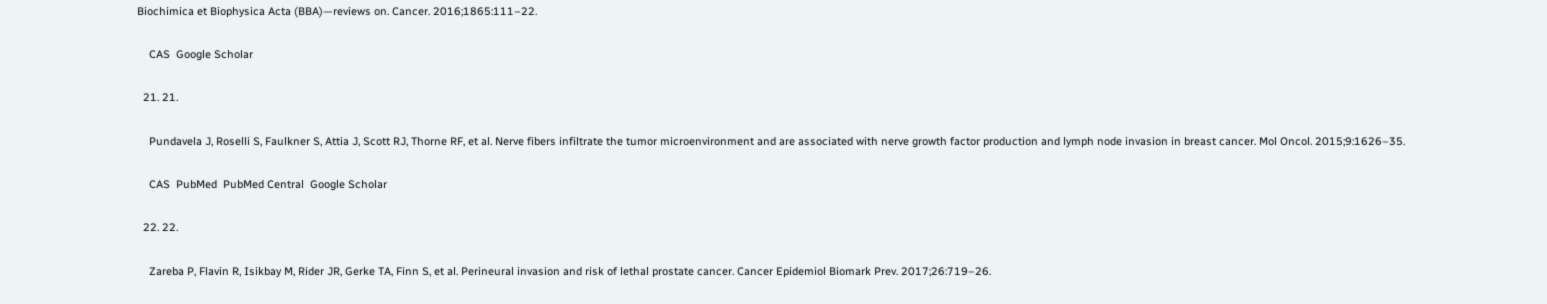Biochimica et Biophysica Acta (BBA)—reviews on. Cancer. 2016;1865:111–22.

    CAS  Google Scholar

  21. 21.

    Pundavela J, Roselli S, Faulkner S, Attia J, Scott RJ, Thorne RF, et al. Nerve fibers infiltrate the tumor microenvironment and are associated with nerve growth factor production and lymph node invasion in breast cancer. Mol Oncol. 2015;9:1626–35.

    CAS  PubMed  PubMed Central  Google Scholar

  22. 22.

    Zareba P, Flavin R, Isikbay M, Rider JR, Gerke TA, Finn S, et al. Perineural invasion and risk of lethal prostate cancer. Cancer Epidemiol Biomark Prev. 2017;26:719–26.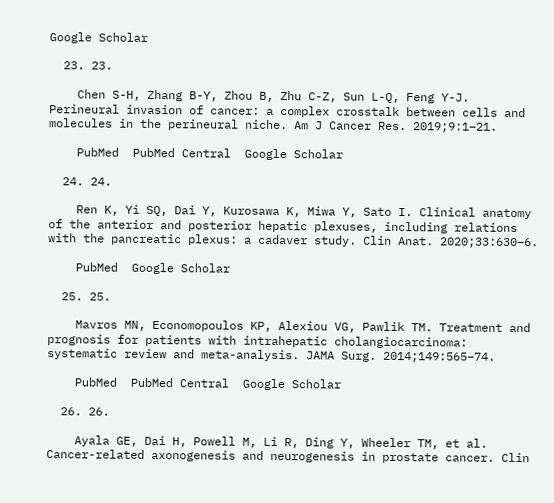Google Scholar

  23. 23.

    Chen S-H, Zhang B-Y, Zhou B, Zhu C-Z, Sun L-Q, Feng Y-J. Perineural invasion of cancer: a complex crosstalk between cells and molecules in the perineural niche. Am J Cancer Res. 2019;9:1–21.

    PubMed  PubMed Central  Google Scholar

  24. 24.

    Ren K, Yi SQ, Dai Y, Kurosawa K, Miwa Y, Sato I. Clinical anatomy of the anterior and posterior hepatic plexuses, including relations with the pancreatic plexus: a cadaver study. Clin Anat. 2020;33:630–6.

    PubMed  Google Scholar

  25. 25.

    Mavros MN, Economopoulos KP, Alexiou VG, Pawlik TM. Treatment and prognosis for patients with intrahepatic cholangiocarcinoma: systematic review and meta-analysis. JAMA Surg. 2014;149:565–74.

    PubMed  PubMed Central  Google Scholar

  26. 26.

    Ayala GE, Dai H, Powell M, Li R, Ding Y, Wheeler TM, et al. Cancer-related axonogenesis and neurogenesis in prostate cancer. Clin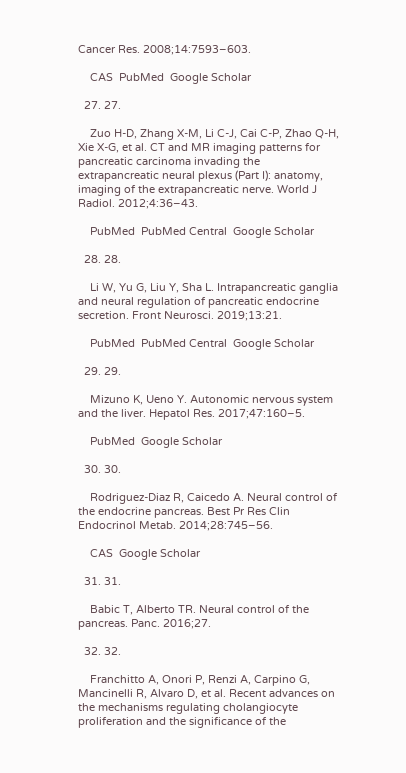Cancer Res. 2008;14:7593–603.

    CAS  PubMed  Google Scholar

  27. 27.

    Zuo H-D, Zhang X-M, Li C-J, Cai C-P, Zhao Q-H, Xie X-G, et al. CT and MR imaging patterns for pancreatic carcinoma invading the extrapancreatic neural plexus (Part I): anatomy, imaging of the extrapancreatic nerve. World J Radiol. 2012;4:36–43.

    PubMed  PubMed Central  Google Scholar

  28. 28.

    Li W, Yu G, Liu Y, Sha L. Intrapancreatic ganglia and neural regulation of pancreatic endocrine secretion. Front Neurosci. 2019;13:21.

    PubMed  PubMed Central  Google Scholar

  29. 29.

    Mizuno K, Ueno Y. Autonomic nervous system and the liver. Hepatol Res. 2017;47:160–5.

    PubMed  Google Scholar

  30. 30.

    Rodriguez-Diaz R, Caicedo A. Neural control of the endocrine pancreas. Best Pr Res Clin Endocrinol Metab. 2014;28:745–56.

    CAS  Google Scholar

  31. 31.

    Babic T, Alberto TR. Neural control of the pancreas. Panc. 2016;27.

  32. 32.

    Franchitto A, Onori P, Renzi A, Carpino G, Mancinelli R, Alvaro D, et al. Recent advances on the mechanisms regulating cholangiocyte proliferation and the significance of the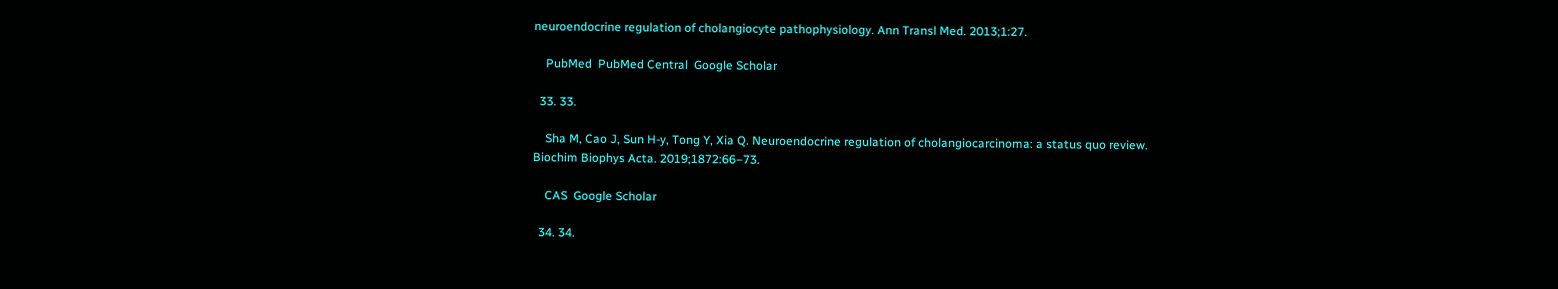neuroendocrine regulation of cholangiocyte pathophysiology. Ann Transl Med. 2013;1:27.

    PubMed  PubMed Central  Google Scholar

  33. 33.

    Sha M, Cao J, Sun H-y, Tong Y, Xia Q. Neuroendocrine regulation of cholangiocarcinoma: a status quo review. Biochim Biophys Acta. 2019;1872:66–73.

    CAS  Google Scholar

  34. 34.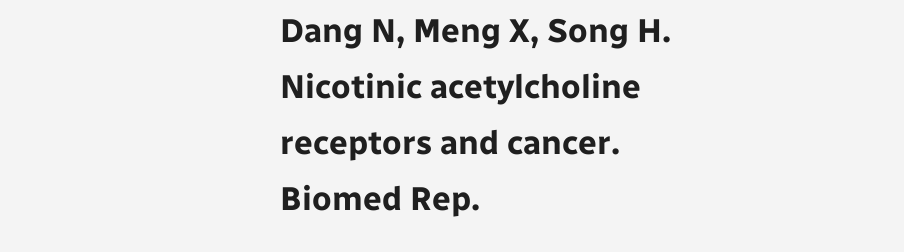Dang N, Meng X, Song H. Nicotinic acetylcholine receptors and cancer. Biomed Rep.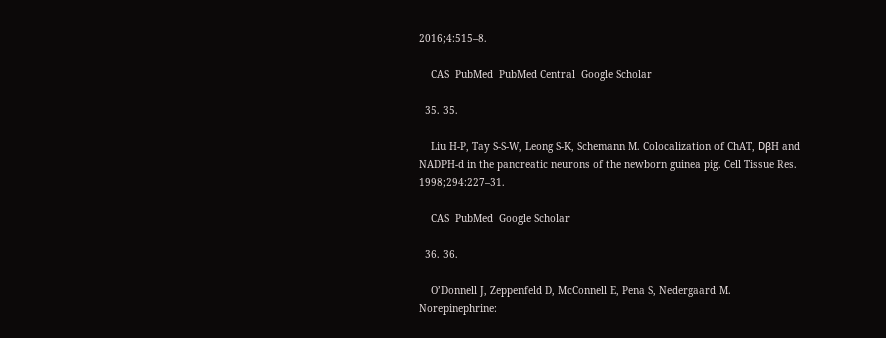2016;4:515–8.

    CAS  PubMed  PubMed Central  Google Scholar

  35. 35.

    Liu H-P, Tay S-S-W, Leong S-K, Schemann M. Colocalization of ChAT, DβH and NADPH-d in the pancreatic neurons of the newborn guinea pig. Cell Tissue Res. 1998;294:227–31.

    CAS  PubMed  Google Scholar

  36. 36.

    O’Donnell J, Zeppenfeld D, McConnell E, Pena S, Nedergaard M. Norepinephrine: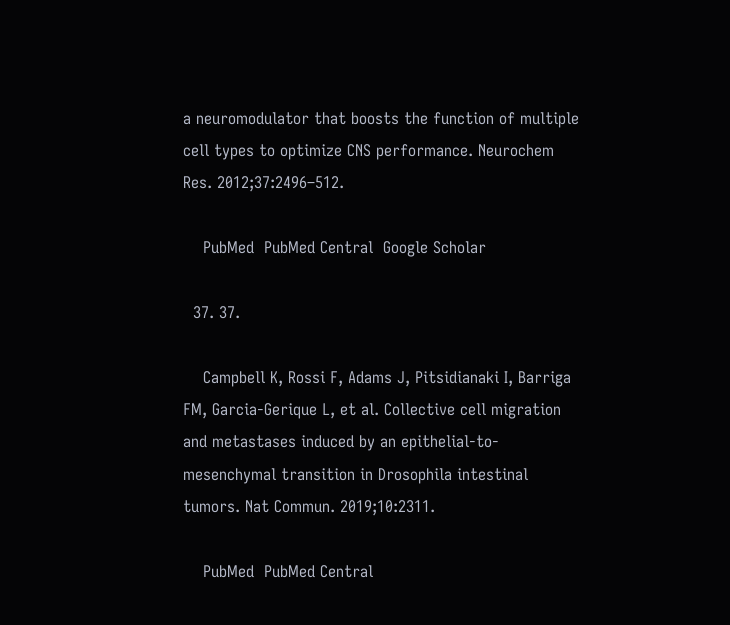a neuromodulator that boosts the function of multiple cell types to optimize CNS performance. Neurochem Res. 2012;37:2496–512.

    PubMed  PubMed Central  Google Scholar

  37. 37.

    Campbell K, Rossi F, Adams J, Pitsidianaki I, Barriga FM, Garcia-Gerique L, et al. Collective cell migration and metastases induced by an epithelial-to-mesenchymal transition in Drosophila intestinal tumors. Nat Commun. 2019;10:2311.

    PubMed  PubMed Central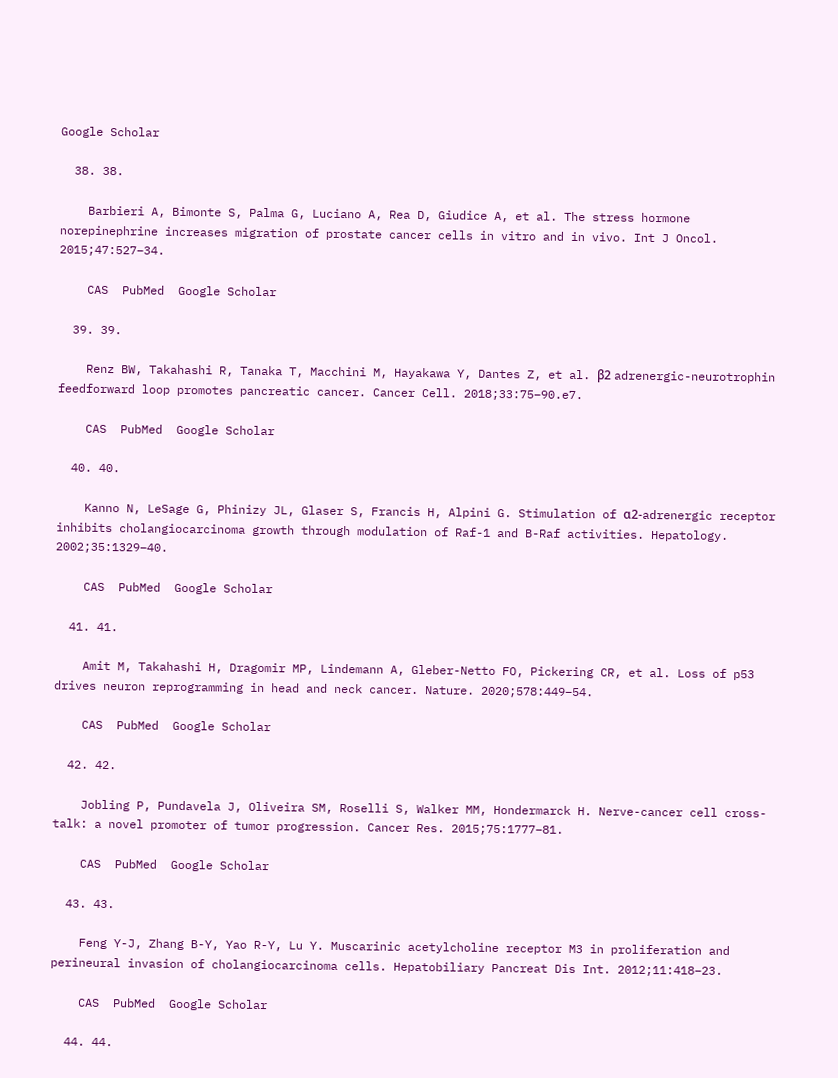Google Scholar

  38. 38.

    Barbieri A, Bimonte S, Palma G, Luciano A, Rea D, Giudice A, et al. The stress hormone norepinephrine increases migration of prostate cancer cells in vitro and in vivo. Int J Oncol. 2015;47:527–34.

    CAS  PubMed  Google Scholar

  39. 39.

    Renz BW, Takahashi R, Tanaka T, Macchini M, Hayakawa Y, Dantes Z, et al. β2 adrenergic-neurotrophin feedforward loop promotes pancreatic cancer. Cancer Cell. 2018;33:75–90.e7.

    CAS  PubMed  Google Scholar

  40. 40.

    Kanno N, LeSage G, Phinizy JL, Glaser S, Francis H, Alpini G. Stimulation of α2-adrenergic receptor inhibits cholangiocarcinoma growth through modulation of Raf-1 and B-Raf activities. Hepatology. 2002;35:1329–40.

    CAS  PubMed  Google Scholar

  41. 41.

    Amit M, Takahashi H, Dragomir MP, Lindemann A, Gleber-Netto FO, Pickering CR, et al. Loss of p53 drives neuron reprogramming in head and neck cancer. Nature. 2020;578:449–54.

    CAS  PubMed  Google Scholar

  42. 42.

    Jobling P, Pundavela J, Oliveira SM, Roselli S, Walker MM, Hondermarck H. Nerve-cancer cell cross-talk: a novel promoter of tumor progression. Cancer Res. 2015;75:1777–81.

    CAS  PubMed  Google Scholar

  43. 43.

    Feng Y-J, Zhang B-Y, Yao R-Y, Lu Y. Muscarinic acetylcholine receptor M3 in proliferation and perineural invasion of cholangiocarcinoma cells. Hepatobiliary Pancreat Dis Int. 2012;11:418–23.

    CAS  PubMed  Google Scholar

  44. 44.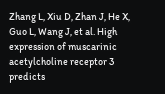Zhang L, Xiu D, Zhan J, He X, Guo L, Wang J, et al. High expression of muscarinic acetylcholine receptor 3 predicts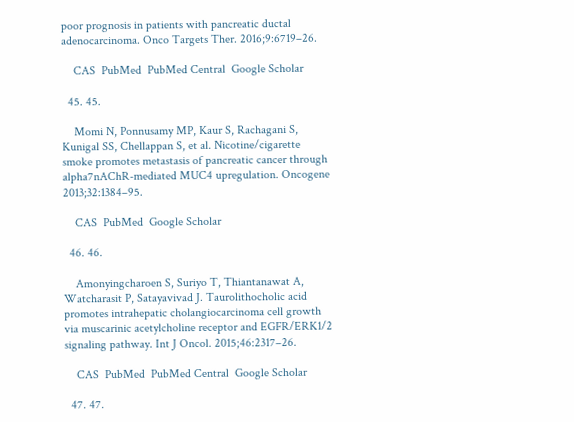poor prognosis in patients with pancreatic ductal adenocarcinoma. Onco Targets Ther. 2016;9:6719–26.

    CAS  PubMed  PubMed Central  Google Scholar

  45. 45.

    Momi N, Ponnusamy MP, Kaur S, Rachagani S, Kunigal SS, Chellappan S, et al. Nicotine/cigarette smoke promotes metastasis of pancreatic cancer through alpha7nAChR-mediated MUC4 upregulation. Oncogene 2013;32:1384–95.

    CAS  PubMed  Google Scholar

  46. 46.

    Amonyingcharoen S, Suriyo T, Thiantanawat A, Watcharasit P, Satayavivad J. Taurolithocholic acid promotes intrahepatic cholangiocarcinoma cell growth via muscarinic acetylcholine receptor and EGFR/ERK1/2 signaling pathway. Int J Oncol. 2015;46:2317–26.

    CAS  PubMed  PubMed Central  Google Scholar

  47. 47.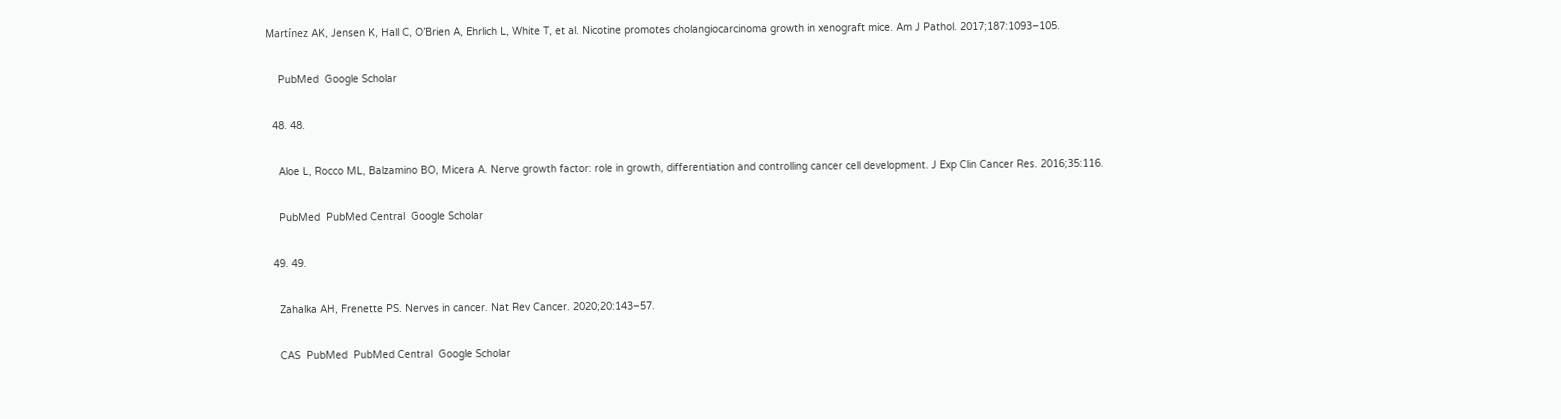Martínez AK, Jensen K, Hall C, O’Brien A, Ehrlich L, White T, et al. Nicotine promotes cholangiocarcinoma growth in xenograft mice. Am J Pathol. 2017;187:1093–105.

    PubMed  Google Scholar

  48. 48.

    Aloe L, Rocco ML, Balzamino BO, Micera A. Nerve growth factor: role in growth, differentiation and controlling cancer cell development. J Exp Clin Cancer Res. 2016;35:116.

    PubMed  PubMed Central  Google Scholar

  49. 49.

    Zahalka AH, Frenette PS. Nerves in cancer. Nat Rev Cancer. 2020;20:143–57.

    CAS  PubMed  PubMed Central  Google Scholar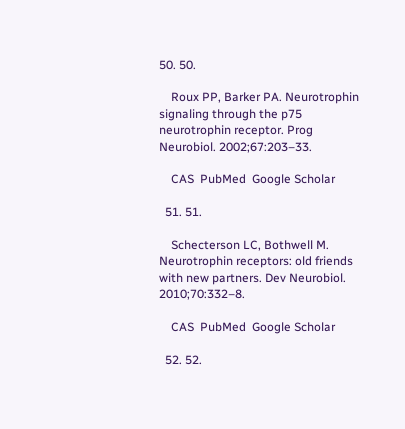50. 50.

    Roux PP, Barker PA. Neurotrophin signaling through the p75 neurotrophin receptor. Prog Neurobiol. 2002;67:203–33.

    CAS  PubMed  Google Scholar

  51. 51.

    Schecterson LC, Bothwell M. Neurotrophin receptors: old friends with new partners. Dev Neurobiol. 2010;70:332–8.

    CAS  PubMed  Google Scholar

  52. 52.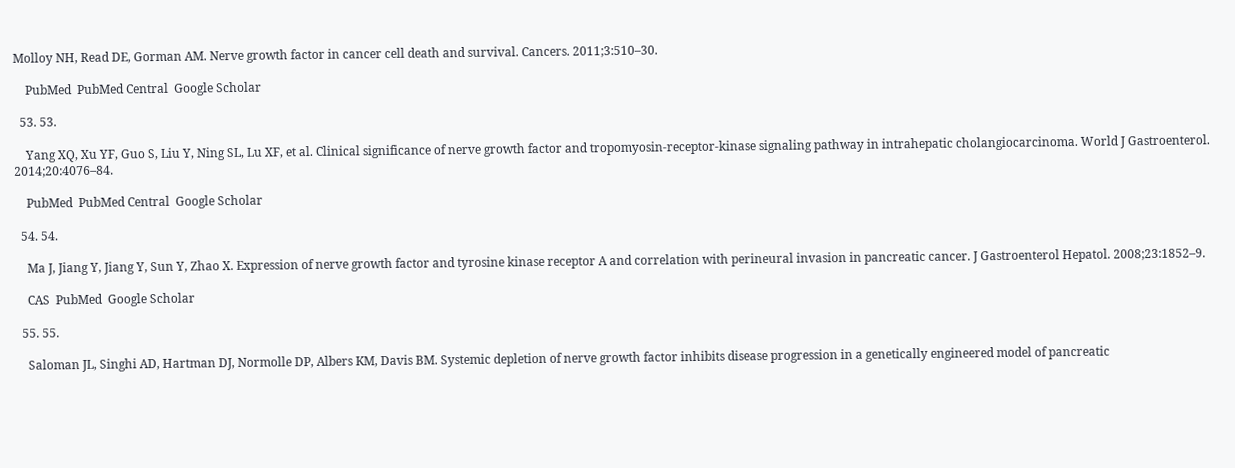Molloy NH, Read DE, Gorman AM. Nerve growth factor in cancer cell death and survival. Cancers. 2011;3:510–30.

    PubMed  PubMed Central  Google Scholar

  53. 53.

    Yang XQ, Xu YF, Guo S, Liu Y, Ning SL, Lu XF, et al. Clinical significance of nerve growth factor and tropomyosin-receptor-kinase signaling pathway in intrahepatic cholangiocarcinoma. World J Gastroenterol. 2014;20:4076–84.

    PubMed  PubMed Central  Google Scholar

  54. 54.

    Ma J, Jiang Y, Jiang Y, Sun Y, Zhao X. Expression of nerve growth factor and tyrosine kinase receptor A and correlation with perineural invasion in pancreatic cancer. J Gastroenterol Hepatol. 2008;23:1852–9.

    CAS  PubMed  Google Scholar

  55. 55.

    Saloman JL, Singhi AD, Hartman DJ, Normolle DP, Albers KM, Davis BM. Systemic depletion of nerve growth factor inhibits disease progression in a genetically engineered model of pancreatic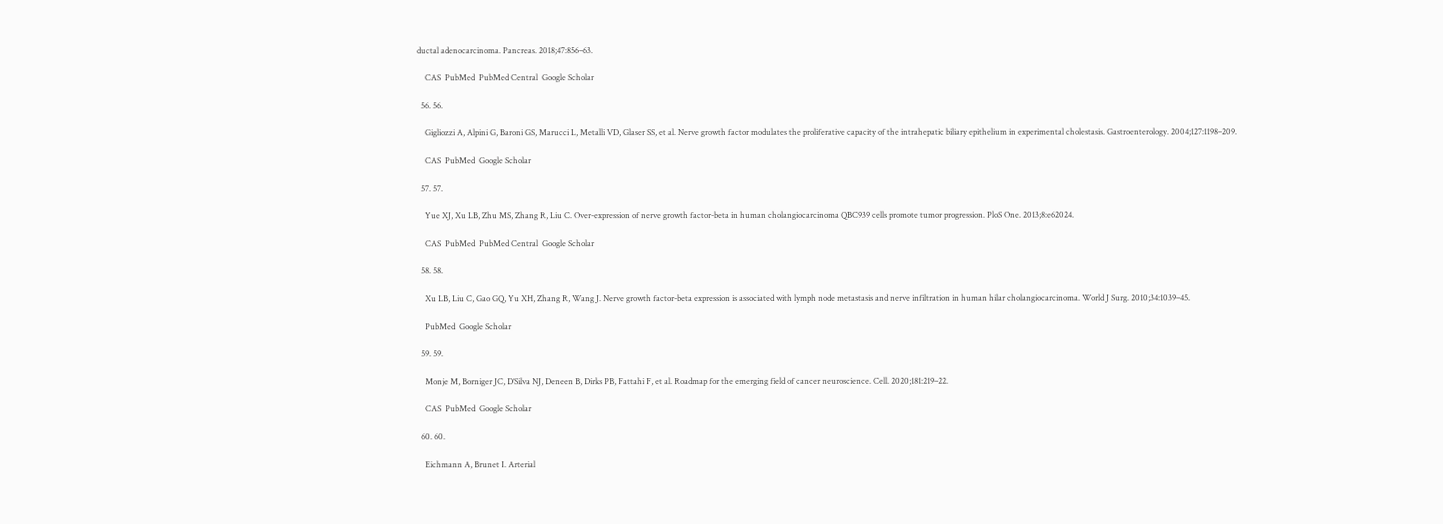ductal adenocarcinoma. Pancreas. 2018;47:856–63.

    CAS  PubMed  PubMed Central  Google Scholar

  56. 56.

    Gigliozzi A, Alpini G, Baroni GS, Marucci L, Metalli VD, Glaser SS, et al. Nerve growth factor modulates the proliferative capacity of the intrahepatic biliary epithelium in experimental cholestasis. Gastroenterology. 2004;127:1198–209.

    CAS  PubMed  Google Scholar

  57. 57.

    Yue XJ, Xu LB, Zhu MS, Zhang R, Liu C. Over-expression of nerve growth factor-beta in human cholangiocarcinoma QBC939 cells promote tumor progression. PloS One. 2013;8:e62024.

    CAS  PubMed  PubMed Central  Google Scholar

  58. 58.

    Xu LB, Liu C, Gao GQ, Yu XH, Zhang R, Wang J. Nerve growth factor-beta expression is associated with lymph node metastasis and nerve infiltration in human hilar cholangiocarcinoma. World J Surg. 2010;34:1039–45.

    PubMed  Google Scholar

  59. 59.

    Monje M, Borniger JC, D’Silva NJ, Deneen B, Dirks PB, Fattahi F, et al. Roadmap for the emerging field of cancer neuroscience. Cell. 2020;181:219–22.

    CAS  PubMed  Google Scholar

  60. 60.

    Eichmann A, Brunet I. Arterial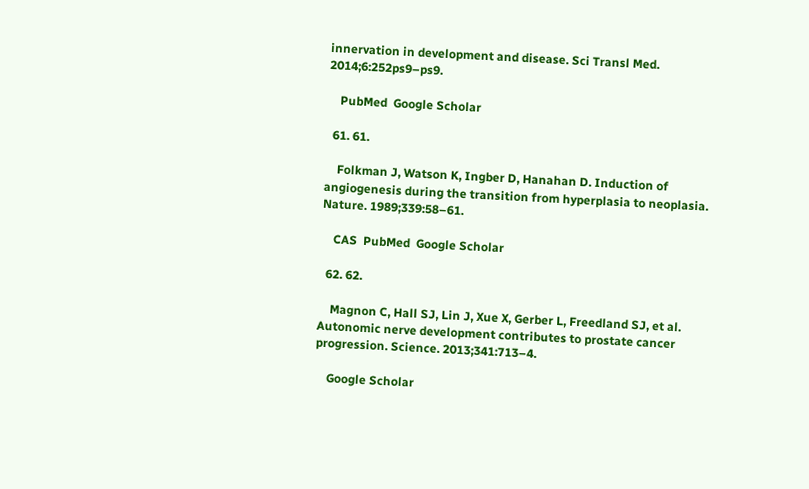innervation in development and disease. Sci Transl Med. 2014;6:252ps9–ps9.

    PubMed  Google Scholar

  61. 61.

    Folkman J, Watson K, Ingber D, Hanahan D. Induction of angiogenesis during the transition from hyperplasia to neoplasia. Nature. 1989;339:58–61.

    CAS  PubMed  Google Scholar

  62. 62.

    Magnon C, Hall SJ, Lin J, Xue X, Gerber L, Freedland SJ, et al. Autonomic nerve development contributes to prostate cancer progression. Science. 2013;341:713–4.

    Google Scholar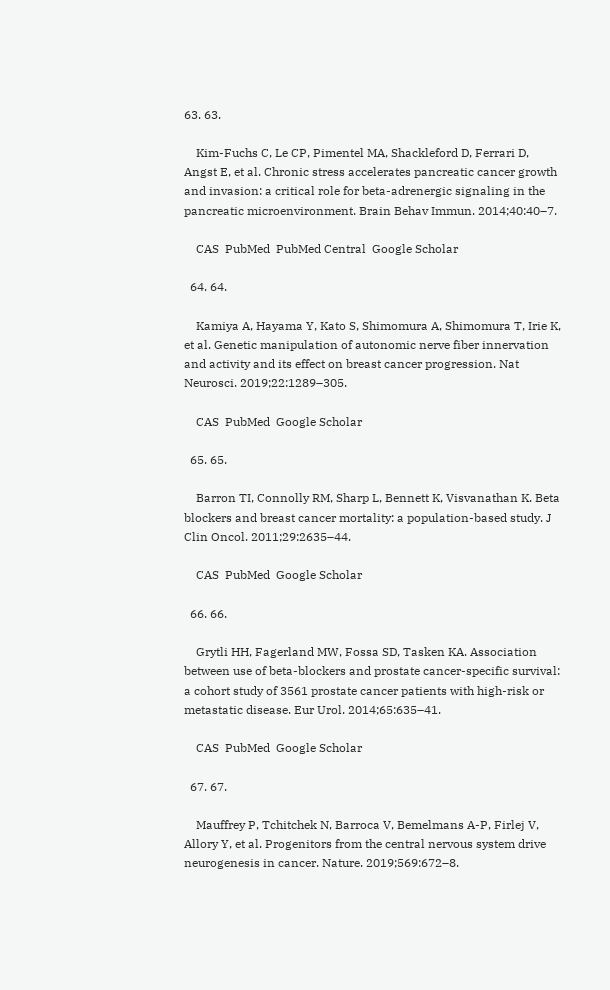63. 63.

    Kim-Fuchs C, Le CP, Pimentel MA, Shackleford D, Ferrari D, Angst E, et al. Chronic stress accelerates pancreatic cancer growth and invasion: a critical role for beta-adrenergic signaling in the pancreatic microenvironment. Brain Behav Immun. 2014;40:40–7.

    CAS  PubMed  PubMed Central  Google Scholar

  64. 64.

    Kamiya A, Hayama Y, Kato S, Shimomura A, Shimomura T, Irie K, et al. Genetic manipulation of autonomic nerve fiber innervation and activity and its effect on breast cancer progression. Nat Neurosci. 2019;22:1289–305.

    CAS  PubMed  Google Scholar

  65. 65.

    Barron TI, Connolly RM, Sharp L, Bennett K, Visvanathan K. Beta blockers and breast cancer mortality: a population-based study. J Clin Oncol. 2011;29:2635–44.

    CAS  PubMed  Google Scholar

  66. 66.

    Grytli HH, Fagerland MW, Fossa SD, Tasken KA. Association between use of beta-blockers and prostate cancer-specific survival: a cohort study of 3561 prostate cancer patients with high-risk or metastatic disease. Eur Urol. 2014;65:635–41.

    CAS  PubMed  Google Scholar

  67. 67.

    Mauffrey P, Tchitchek N, Barroca V, Bemelmans A-P, Firlej V, Allory Y, et al. Progenitors from the central nervous system drive neurogenesis in cancer. Nature. 2019;569:672–8.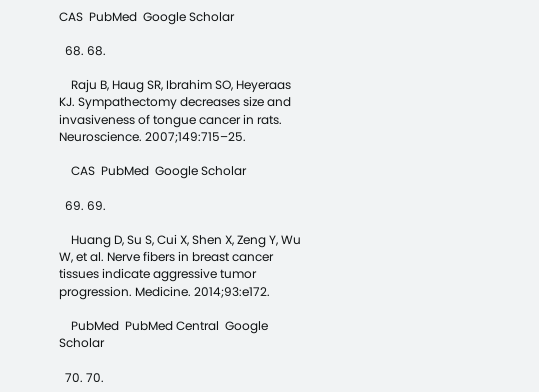CAS  PubMed  Google Scholar

  68. 68.

    Raju B, Haug SR, Ibrahim SO, Heyeraas KJ. Sympathectomy decreases size and invasiveness of tongue cancer in rats. Neuroscience. 2007;149:715–25.

    CAS  PubMed  Google Scholar

  69. 69.

    Huang D, Su S, Cui X, Shen X, Zeng Y, Wu W, et al. Nerve fibers in breast cancer tissues indicate aggressive tumor progression. Medicine. 2014;93:e172.

    PubMed  PubMed Central  Google Scholar

  70. 70.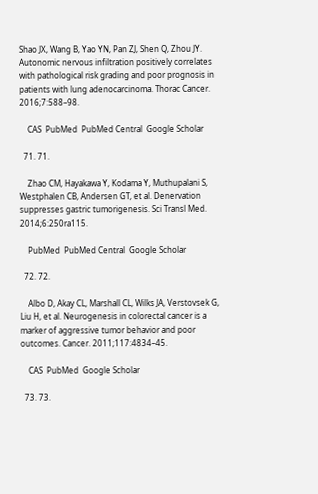Shao JX, Wang B, Yao YN, Pan ZJ, Shen Q, Zhou JY. Autonomic nervous infiltration positively correlates with pathological risk grading and poor prognosis in patients with lung adenocarcinoma. Thorac Cancer. 2016;7:588–98.

    CAS  PubMed  PubMed Central  Google Scholar

  71. 71.

    Zhao CM, Hayakawa Y, Kodama Y, Muthupalani S, Westphalen CB, Andersen GT, et al. Denervation suppresses gastric tumorigenesis. Sci Transl Med. 2014;6:250ra115.

    PubMed  PubMed Central  Google Scholar

  72. 72.

    Albo D, Akay CL, Marshall CL, Wilks JA, Verstovsek G, Liu H, et al. Neurogenesis in colorectal cancer is a marker of aggressive tumor behavior and poor outcomes. Cancer. 2011;117:4834–45.

    CAS  PubMed  Google Scholar

  73. 73.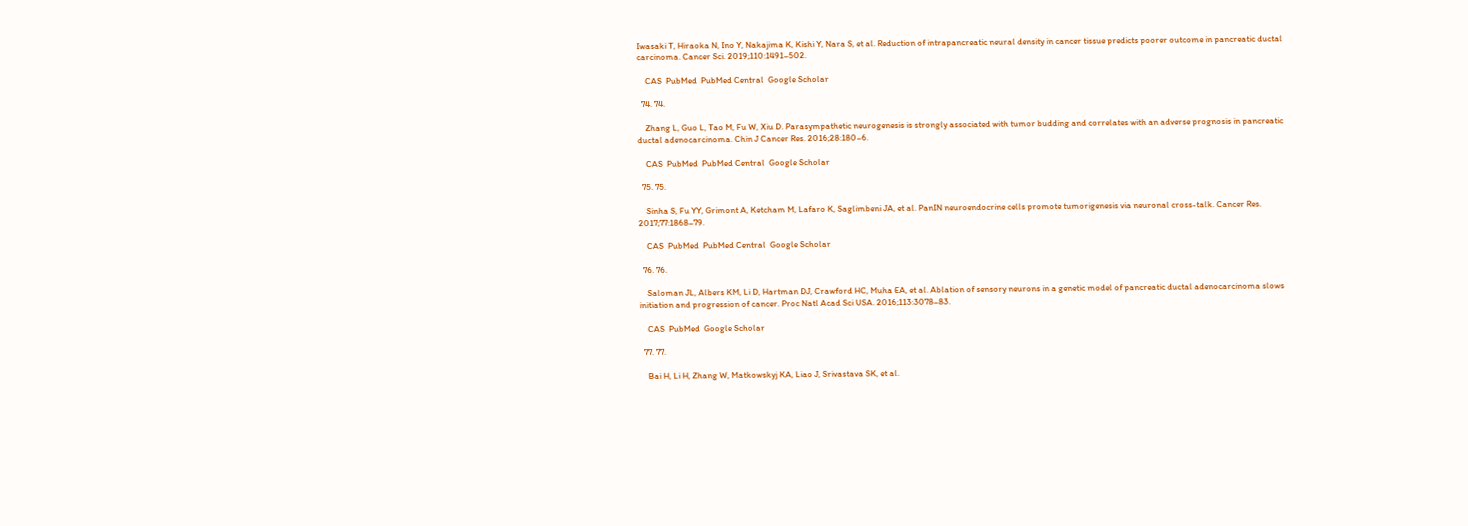Iwasaki T, Hiraoka N, Ino Y, Nakajima K, Kishi Y, Nara S, et al. Reduction of intrapancreatic neural density in cancer tissue predicts poorer outcome in pancreatic ductal carcinoma. Cancer Sci. 2019;110:1491–502.

    CAS  PubMed  PubMed Central  Google Scholar

  74. 74.

    Zhang L, Guo L, Tao M, Fu W, Xiu D. Parasympathetic neurogenesis is strongly associated with tumor budding and correlates with an adverse prognosis in pancreatic ductal adenocarcinoma. Chin J Cancer Res. 2016;28:180–6.

    CAS  PubMed  PubMed Central  Google Scholar

  75. 75.

    Sinha S, Fu YY, Grimont A, Ketcham M, Lafaro K, Saglimbeni JA, et al. PanIN neuroendocrine cells promote tumorigenesis via neuronal cross-talk. Cancer Res. 2017;77:1868–79.

    CAS  PubMed  PubMed Central  Google Scholar

  76. 76.

    Saloman JL, Albers KM, Li D, Hartman DJ, Crawford HC, Muha EA, et al. Ablation of sensory neurons in a genetic model of pancreatic ductal adenocarcinoma slows initiation and progression of cancer. Proc Natl Acad Sci USA. 2016;113:3078–83.

    CAS  PubMed  Google Scholar

  77. 77.

    Bai H, Li H, Zhang W, Matkowskyj KA, Liao J, Srivastava SK, et al.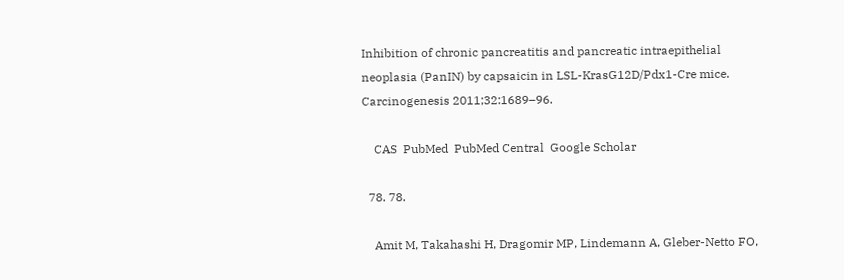Inhibition of chronic pancreatitis and pancreatic intraepithelial neoplasia (PanIN) by capsaicin in LSL-KrasG12D/Pdx1-Cre mice. Carcinogenesis 2011;32:1689–96.

    CAS  PubMed  PubMed Central  Google Scholar

  78. 78.

    Amit M, Takahashi H, Dragomir MP, Lindemann A, Gleber-Netto FO,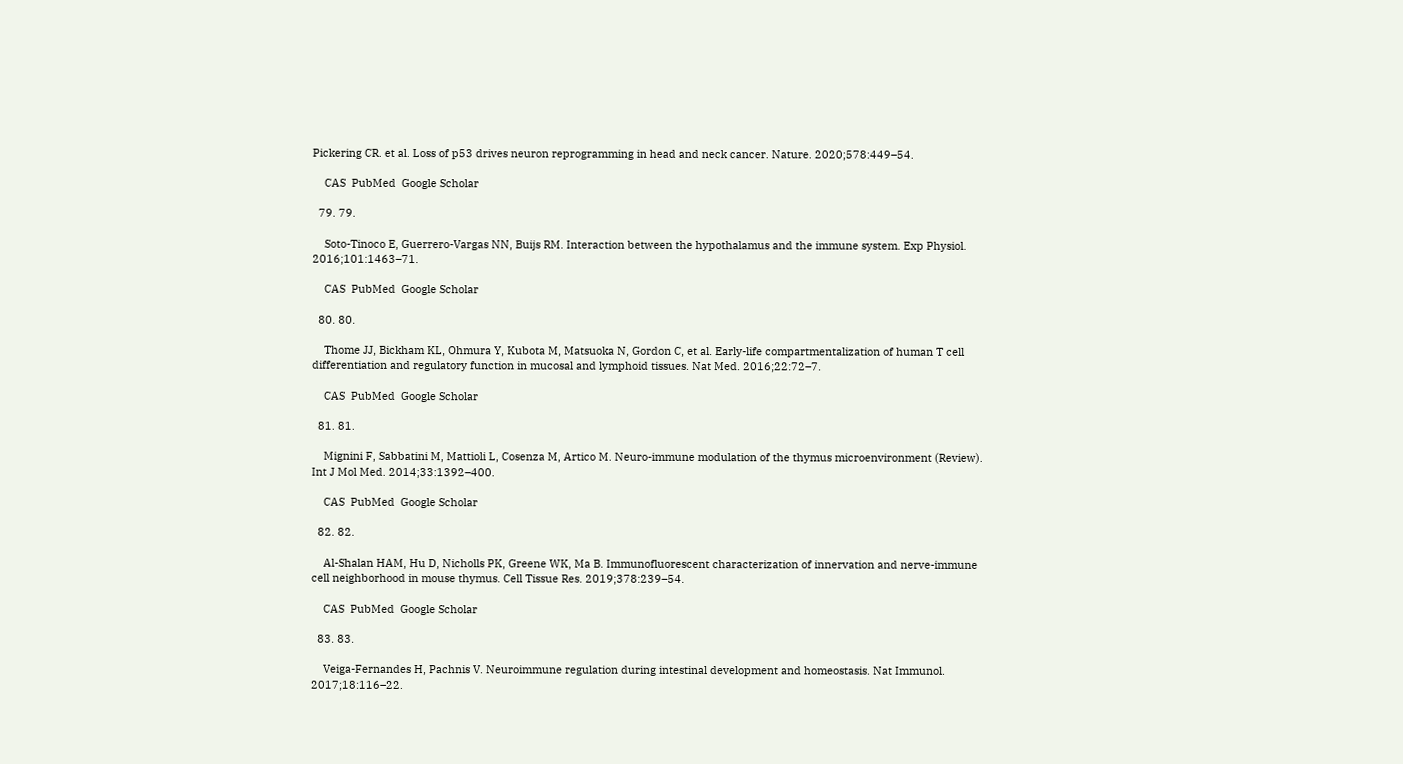Pickering CR. et al. Loss of p53 drives neuron reprogramming in head and neck cancer. Nature. 2020;578:449–54.

    CAS  PubMed  Google Scholar

  79. 79.

    Soto-Tinoco E, Guerrero-Vargas NN, Buijs RM. Interaction between the hypothalamus and the immune system. Exp Physiol. 2016;101:1463–71.

    CAS  PubMed  Google Scholar

  80. 80.

    Thome JJ, Bickham KL, Ohmura Y, Kubota M, Matsuoka N, Gordon C, et al. Early-life compartmentalization of human T cell differentiation and regulatory function in mucosal and lymphoid tissues. Nat Med. 2016;22:72–7.

    CAS  PubMed  Google Scholar

  81. 81.

    Mignini F, Sabbatini M, Mattioli L, Cosenza M, Artico M. Neuro-immune modulation of the thymus microenvironment (Review). Int J Mol Med. 2014;33:1392–400.

    CAS  PubMed  Google Scholar

  82. 82.

    Al-Shalan HAM, Hu D, Nicholls PK, Greene WK, Ma B. Immunofluorescent characterization of innervation and nerve-immune cell neighborhood in mouse thymus. Cell Tissue Res. 2019;378:239–54.

    CAS  PubMed  Google Scholar

  83. 83.

    Veiga-Fernandes H, Pachnis V. Neuroimmune regulation during intestinal development and homeostasis. Nat Immunol. 2017;18:116–22.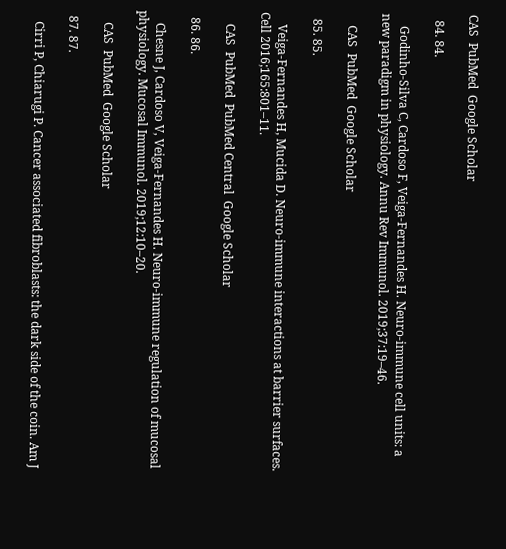CAS  PubMed  Google Scholar

  84. 84.

    Godinho-Silva C, Cardoso F, Veiga-Fernandes H. Neuro-immune cell units: a new paradigm in physiology. Annu Rev Immunol. 2019;37:19–46.

    CAS  PubMed  Google Scholar

  85. 85.

    Veiga-Fernandes H, Mucida D. Neuro-immune interactions at barrier surfaces. Cell 2016;165:801–11.

    CAS  PubMed  PubMed Central  Google Scholar

  86. 86.

    Chesne J, Cardoso V, Veiga-Fernandes H. Neuro-immune regulation of mucosal physiology. Mucosal Immunol. 2019;12:10–20.

    CAS  PubMed  Google Scholar

  87. 87.

    Cirri P, Chiarugi P. Cancer associated fibroblasts: the dark side of the coin. Am J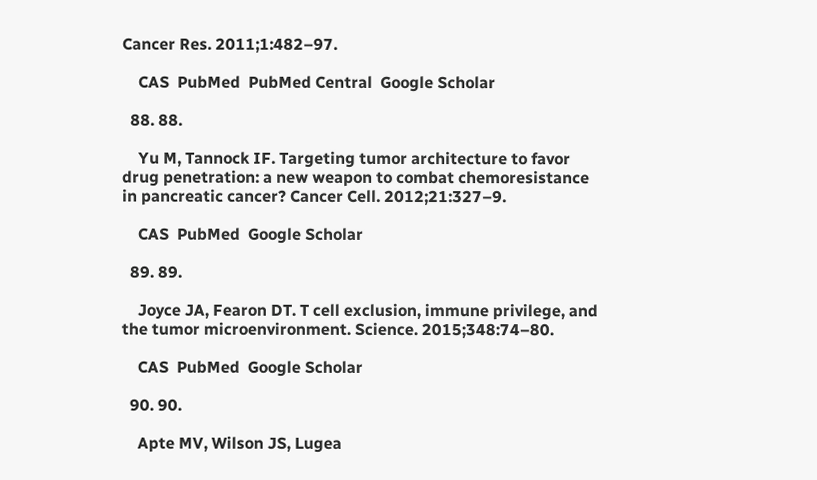Cancer Res. 2011;1:482–97.

    CAS  PubMed  PubMed Central  Google Scholar

  88. 88.

    Yu M, Tannock IF. Targeting tumor architecture to favor drug penetration: a new weapon to combat chemoresistance in pancreatic cancer? Cancer Cell. 2012;21:327–9.

    CAS  PubMed  Google Scholar

  89. 89.

    Joyce JA, Fearon DT. T cell exclusion, immune privilege, and the tumor microenvironment. Science. 2015;348:74–80.

    CAS  PubMed  Google Scholar

  90. 90.

    Apte MV, Wilson JS, Lugea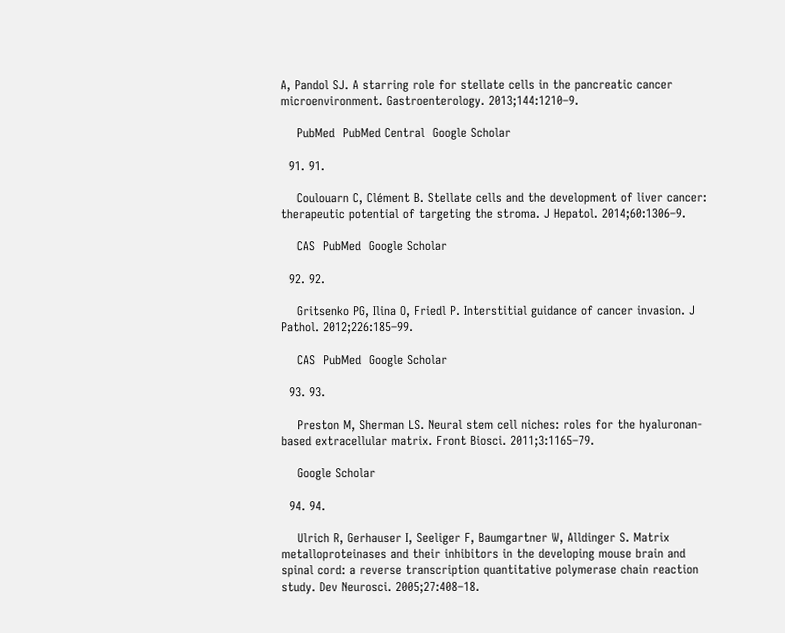A, Pandol SJ. A starring role for stellate cells in the pancreatic cancer microenvironment. Gastroenterology. 2013;144:1210–9.

    PubMed  PubMed Central  Google Scholar

  91. 91.

    Coulouarn C, Clément B. Stellate cells and the development of liver cancer: therapeutic potential of targeting the stroma. J Hepatol. 2014;60:1306–9.

    CAS  PubMed  Google Scholar

  92. 92.

    Gritsenko PG, Ilina O, Friedl P. Interstitial guidance of cancer invasion. J Pathol. 2012;226:185–99.

    CAS  PubMed  Google Scholar

  93. 93.

    Preston M, Sherman LS. Neural stem cell niches: roles for the hyaluronan-based extracellular matrix. Front Biosci. 2011;3:1165–79.

    Google Scholar

  94. 94.

    Ulrich R, Gerhauser I, Seeliger F, Baumgartner W, Alldinger S. Matrix metalloproteinases and their inhibitors in the developing mouse brain and spinal cord: a reverse transcription quantitative polymerase chain reaction study. Dev Neurosci. 2005;27:408–18.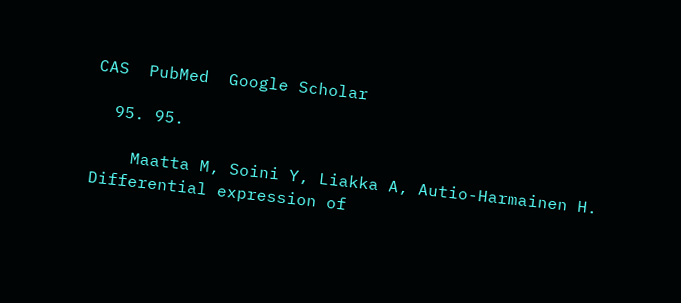CAS  PubMed  Google Scholar

  95. 95.

    Maatta M, Soini Y, Liakka A, Autio-Harmainen H. Differential expression of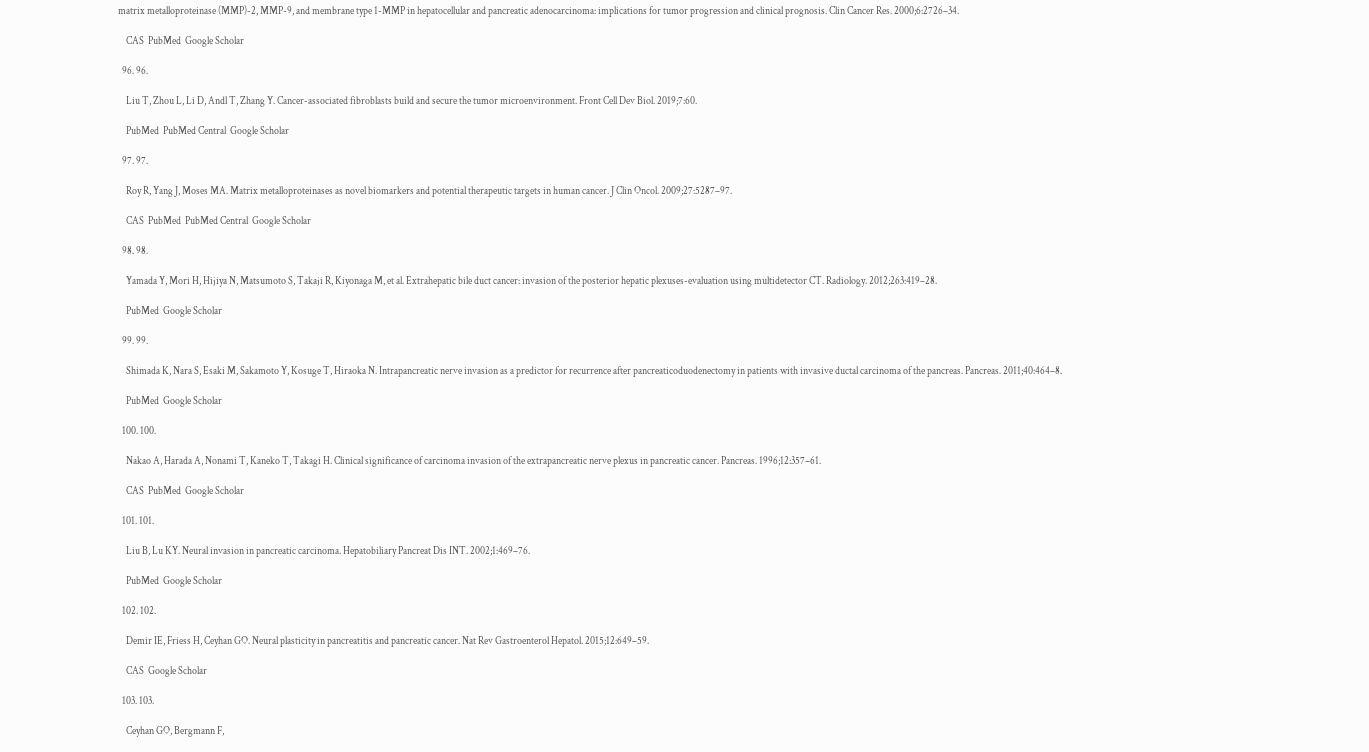matrix metalloproteinase (MMP)-2, MMP-9, and membrane type 1-MMP in hepatocellular and pancreatic adenocarcinoma: implications for tumor progression and clinical prognosis. Clin Cancer Res. 2000;6:2726–34.

    CAS  PubMed  Google Scholar

  96. 96.

    Liu T, Zhou L, Li D, Andl T, Zhang Y. Cancer-associated fibroblasts build and secure the tumor microenvironment. Front Cell Dev Biol. 2019;7:60.

    PubMed  PubMed Central  Google Scholar

  97. 97.

    Roy R, Yang J, Moses MA. Matrix metalloproteinases as novel biomarkers and potential therapeutic targets in human cancer. J Clin Oncol. 2009;27:5287–97.

    CAS  PubMed  PubMed Central  Google Scholar

  98. 98.

    Yamada Y, Mori H, Hijiya N, Matsumoto S, Takaji R, Kiyonaga M, et al. Extrahepatic bile duct cancer: invasion of the posterior hepatic plexuses-evaluation using multidetector CT. Radiology. 2012;263:419–28.

    PubMed  Google Scholar

  99. 99.

    Shimada K, Nara S, Esaki M, Sakamoto Y, Kosuge T, Hiraoka N. Intrapancreatic nerve invasion as a predictor for recurrence after pancreaticoduodenectomy in patients with invasive ductal carcinoma of the pancreas. Pancreas. 2011;40:464–8.

    PubMed  Google Scholar

  100. 100.

    Nakao A, Harada A, Nonami T, Kaneko T, Takagi H. Clinical significance of carcinoma invasion of the extrapancreatic nerve plexus in pancreatic cancer. Pancreas. 1996;12:357–61.

    CAS  PubMed  Google Scholar

  101. 101.

    Liu B, Lu KY. Neural invasion in pancreatic carcinoma. Hepatobiliary Pancreat Dis INT. 2002;1:469–76.

    PubMed  Google Scholar

  102. 102.

    Demir IE, Friess H, Ceyhan GO. Neural plasticity in pancreatitis and pancreatic cancer. Nat Rev Gastroenterol Hepatol. 2015;12:649–59.

    CAS  Google Scholar

  103. 103.

    Ceyhan GO, Bergmann F,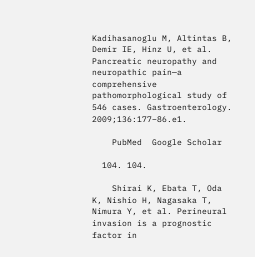Kadihasanoglu M, Altintas B, Demir IE, Hinz U, et al. Pancreatic neuropathy and neuropathic pain—a comprehensive pathomorphological study of 546 cases. Gastroenterology. 2009;136:177–86.e1.

    PubMed  Google Scholar

  104. 104.

    Shirai K, Ebata T, Oda K, Nishio H, Nagasaka T, Nimura Y, et al. Perineural invasion is a prognostic factor in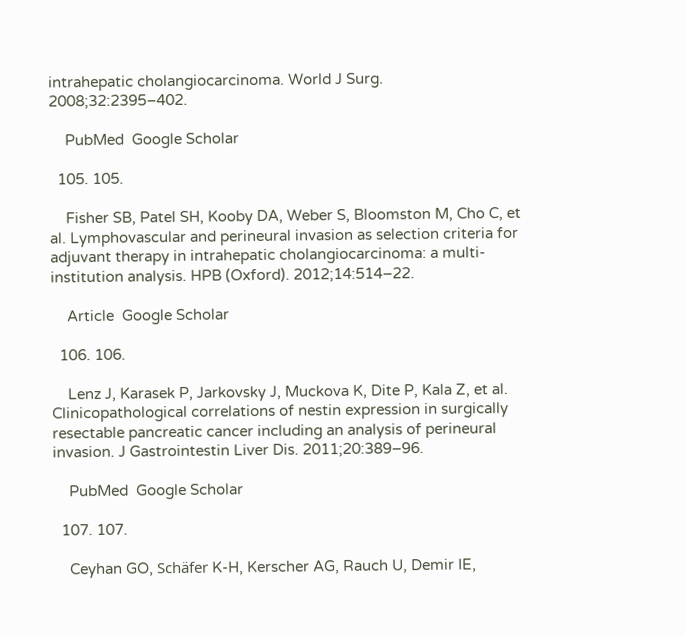intrahepatic cholangiocarcinoma. World J Surg. 2008;32:2395–402.

    PubMed  Google Scholar

  105. 105.

    Fisher SB, Patel SH, Kooby DA, Weber S, Bloomston M, Cho C, et al. Lymphovascular and perineural invasion as selection criteria for adjuvant therapy in intrahepatic cholangiocarcinoma: a multi-institution analysis. HPB (Oxford). 2012;14:514–22.

    Article  Google Scholar

  106. 106.

    Lenz J, Karasek P, Jarkovsky J, Muckova K, Dite P, Kala Z, et al. Clinicopathological correlations of nestin expression in surgically resectable pancreatic cancer including an analysis of perineural invasion. J Gastrointestin Liver Dis. 2011;20:389–96.

    PubMed  Google Scholar

  107. 107.

    Ceyhan GO, Schäfer K-H, Kerscher AG, Rauch U, Demir IE,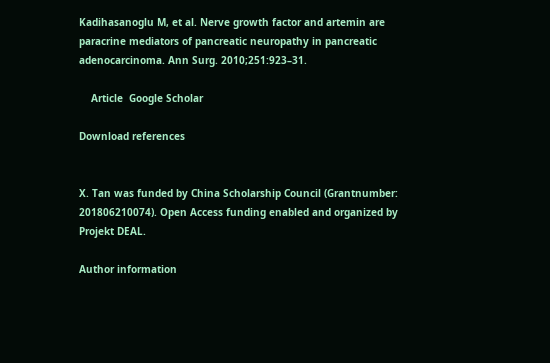Kadihasanoglu M, et al. Nerve growth factor and artemin are paracrine mediators of pancreatic neuropathy in pancreatic adenocarcinoma. Ann Surg. 2010;251:923–31.

    Article  Google Scholar

Download references


X. Tan was funded by China Scholarship Council (Grantnumber: 201806210074). Open Access funding enabled and organized by Projekt DEAL.

Author information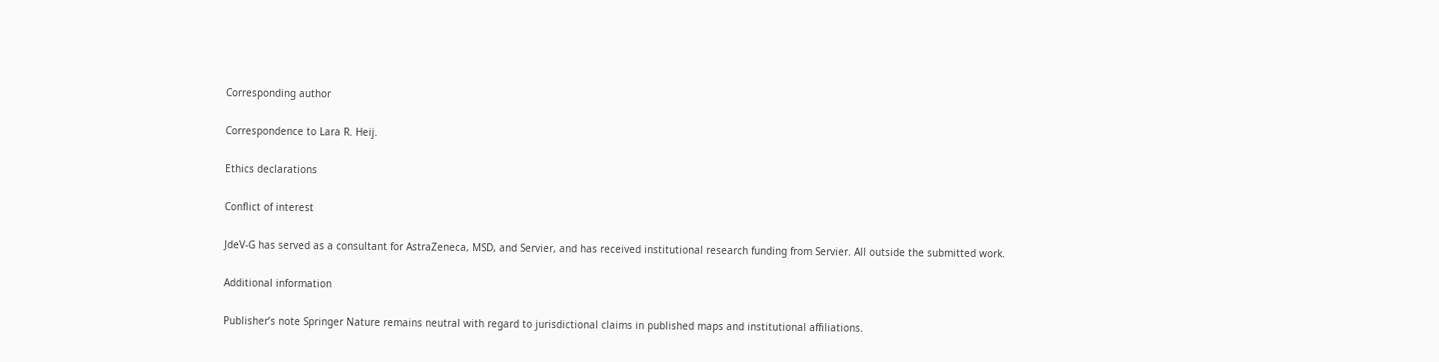Corresponding author

Correspondence to Lara R. Heij.

Ethics declarations

Conflict of interest

JdeV-G has served as a consultant for AstraZeneca, MSD, and Servier, and has received institutional research funding from Servier. All outside the submitted work.

Additional information

Publisher’s note Springer Nature remains neutral with regard to jurisdictional claims in published maps and institutional affiliations.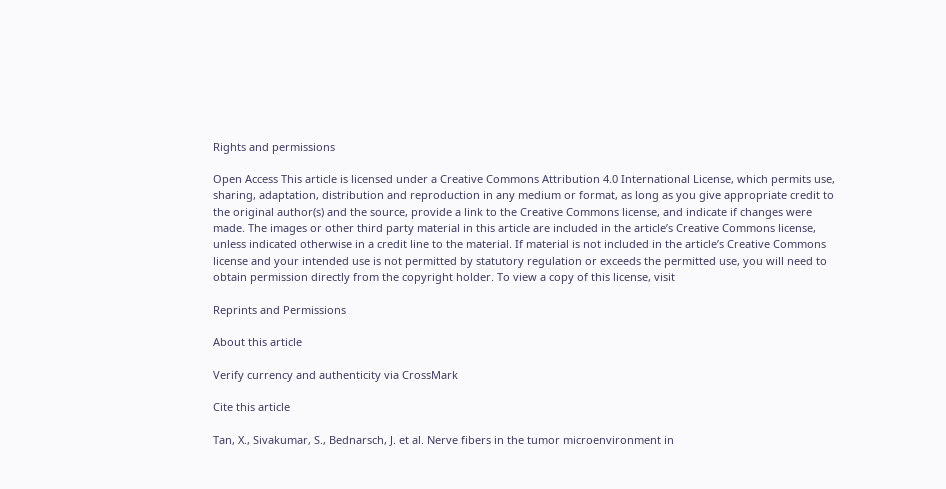Rights and permissions

Open Access This article is licensed under a Creative Commons Attribution 4.0 International License, which permits use, sharing, adaptation, distribution and reproduction in any medium or format, as long as you give appropriate credit to the original author(s) and the source, provide a link to the Creative Commons license, and indicate if changes were made. The images or other third party material in this article are included in the article’s Creative Commons license, unless indicated otherwise in a credit line to the material. If material is not included in the article’s Creative Commons license and your intended use is not permitted by statutory regulation or exceeds the permitted use, you will need to obtain permission directly from the copyright holder. To view a copy of this license, visit

Reprints and Permissions

About this article

Verify currency and authenticity via CrossMark

Cite this article

Tan, X., Sivakumar, S., Bednarsch, J. et al. Nerve fibers in the tumor microenvironment in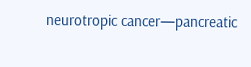neurotropic cancer—pancreatic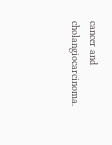cancer and cholangiocarcinoma.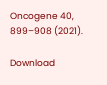Oncogene 40, 899–908 (2021).

Download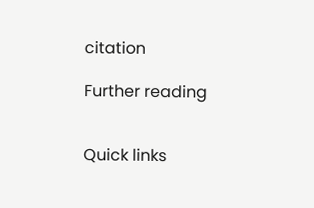citation

Further reading


Quick links